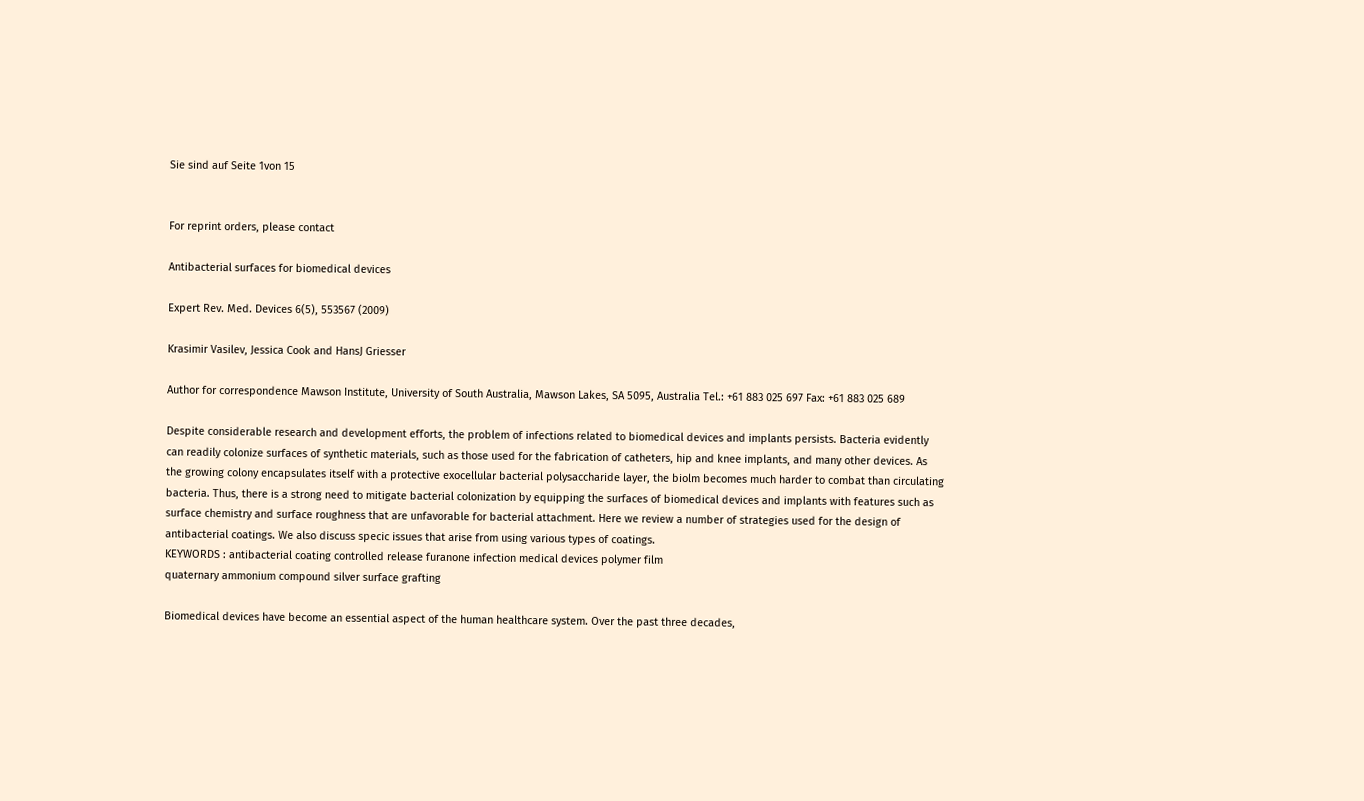Sie sind auf Seite 1von 15


For reprint orders, please contact

Antibacterial surfaces for biomedical devices

Expert Rev. Med. Devices 6(5), 553567 (2009)

Krasimir Vasilev, Jessica Cook and HansJ Griesser

Author for correspondence Mawson Institute, University of South Australia, Mawson Lakes, SA 5095, Australia Tel.: +61 883 025 697 Fax: +61 883 025 689

Despite considerable research and development efforts, the problem of infections related to biomedical devices and implants persists. Bacteria evidently can readily colonize surfaces of synthetic materials, such as those used for the fabrication of catheters, hip and knee implants, and many other devices. As the growing colony encapsulates itself with a protective exocellular bacterial polysaccharide layer, the biolm becomes much harder to combat than circulating bacteria. Thus, there is a strong need to mitigate bacterial colonization by equipping the surfaces of biomedical devices and implants with features such as surface chemistry and surface roughness that are unfavorable for bacterial attachment. Here we review a number of strategies used for the design of antibacterial coatings. We also discuss specic issues that arise from using various types of coatings.
KEYWORDS : antibacterial coating controlled release furanone infection medical devices polymer film
quaternary ammonium compound silver surface grafting

Biomedical devices have become an essential aspect of the human healthcare system. Over the past three decades,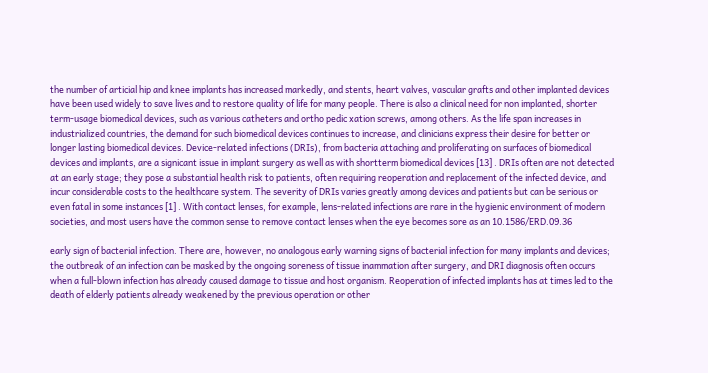the number of articial hip and knee implants has increased markedly, and stents, heart valves, vascular grafts and other implanted devices have been used widely to save lives and to restore quality of life for many people. There is also a clinical need for non implanted, shorter term-usage biomedical devices, such as various catheters and ortho pedic xation screws, among others. As the life span increases in industrialized countries, the demand for such biomedical devices continues to increase, and clinicians express their desire for better or longer lasting biomedical devices. Device-related infections (DRIs), from bacteria attaching and proliferating on surfaces of biomedical devices and implants, are a signicant issue in implant surgery as well as with shortterm biomedical devices [13] . DRIs often are not detected at an early stage; they pose a substantial health risk to patients, often requiring reoperation and replacement of the infected device, and incur considerable costs to the healthcare system. The severity of DRIs varies greatly among devices and patients but can be serious or even fatal in some instances [1] . With contact lenses, for example, lens-related infections are rare in the hygienic environment of modern societies, and most users have the common sense to remove contact lenses when the eye becomes sore as an 10.1586/ERD.09.36

early sign of bacterial infection. There are, however, no analogous early warning signs of bacterial infection for many implants and devices; the outbreak of an infection can be masked by the ongoing soreness of tissue inammation after surgery, and DRI diagnosis often occurs when a full-blown infection has already caused damage to tissue and host organism. Reoperation of infected implants has at times led to the death of elderly patients already weakened by the previous operation or other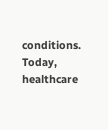conditions. Today, healthcare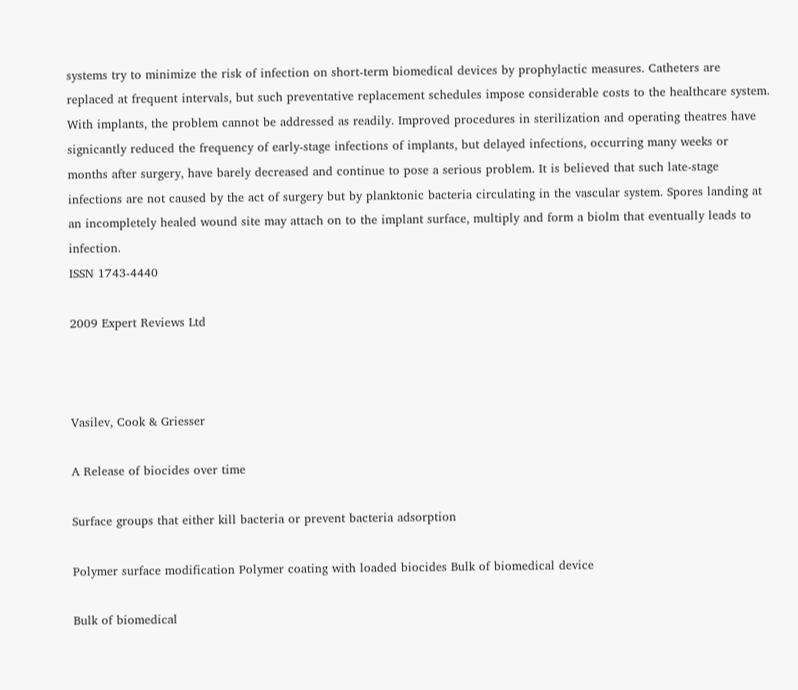systems try to minimize the risk of infection on short-term biomedical devices by prophylactic measures. Catheters are replaced at frequent intervals, but such preventative replacement schedules impose considerable costs to the healthcare system. With implants, the problem cannot be addressed as readily. Improved procedures in sterilization and operating theatres have signicantly reduced the frequency of early-stage infections of implants, but delayed infections, occurring many weeks or months after surgery, have barely decreased and continue to pose a serious problem. It is believed that such late-stage infections are not caused by the act of surgery but by planktonic bacteria circulating in the vascular system. Spores landing at an incompletely healed wound site may attach on to the implant surface, multiply and form a biolm that eventually leads to infection.
ISSN 1743-4440

2009 Expert Reviews Ltd



Vasilev, Cook & Griesser

A Release of biocides over time

Surface groups that either kill bacteria or prevent bacteria adsorption

Polymer surface modification Polymer coating with loaded biocides Bulk of biomedical device

Bulk of biomedical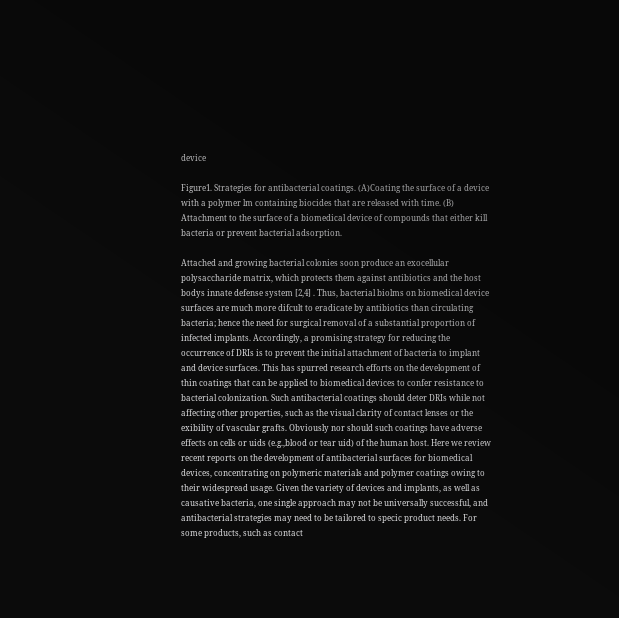device

Figure1. Strategies for antibacterial coatings. (A)Coating the surface of a device with a polymer lm containing biocides that are released with time. (B) Attachment to the surface of a biomedical device of compounds that either kill bacteria or prevent bacterial adsorption.

Attached and growing bacterial colonies soon produce an exocellular polysaccharide matrix, which protects them against antibiotics and the host bodys innate defense system [2,4] . Thus, bacterial biolms on biomedical device surfaces are much more difcult to eradicate by antibiotics than circulating bacteria; hence the need for surgical removal of a substantial proportion of infected implants. Accordingly, a promising strategy for reducing the occurrence of DRIs is to prevent the initial attachment of bacteria to implant and device surfaces. This has spurred research efforts on the development of thin coatings that can be applied to biomedical devices to confer resistance to bacterial colonization. Such antibacterial coatings should deter DRIs while not affecting other properties, such as the visual clarity of contact lenses or the exibility of vascular grafts. Obviously nor should such coatings have adverse effects on cells or uids (e.g.,blood or tear uid) of the human host. Here we review recent reports on the development of antibacterial surfaces for biomedical devices, concentrating on polymeric materials and polymer coatings owing to their widespread usage. Given the variety of devices and implants, as well as causative bacteria, one single approach may not be universally successful, and antibacterial strategies may need to be tailored to specic product needs. For some products, such as contact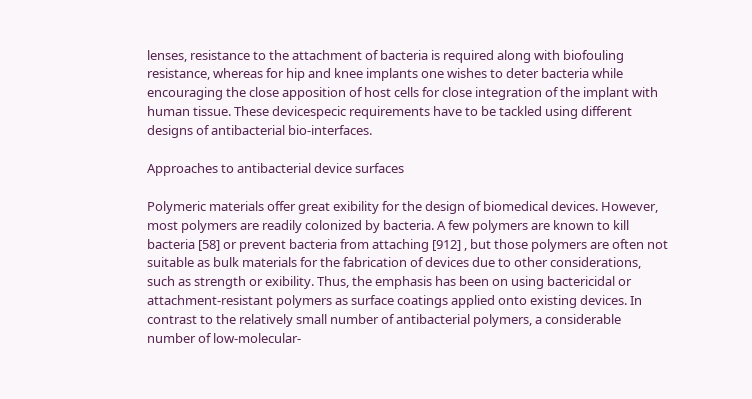lenses, resistance to the attachment of bacteria is required along with biofouling resistance, whereas for hip and knee implants one wishes to deter bacteria while encouraging the close apposition of host cells for close integration of the implant with human tissue. These devicespecic requirements have to be tackled using different designs of antibacterial bio-interfaces.

Approaches to antibacterial device surfaces

Polymeric materials offer great exibility for the design of biomedical devices. However, most polymers are readily colonized by bacteria. A few polymers are known to kill bacteria [58] or prevent bacteria from attaching [912] , but those polymers are often not suitable as bulk materials for the fabrication of devices due to other considerations, such as strength or exibility. Thus, the emphasis has been on using bactericidal or attachment-resistant polymers as surface coatings applied onto existing devices. In contrast to the relatively small number of antibacterial polymers, a considerable number of low-molecular-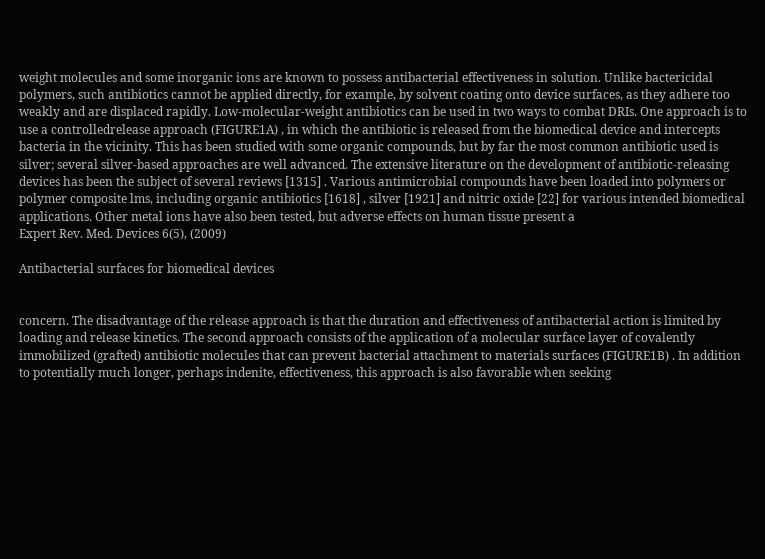weight molecules and some inorganic ions are known to possess antibacterial effectiveness in solution. Unlike bactericidal polymers, such antibiotics cannot be applied directly, for example, by solvent coating onto device surfaces, as they adhere too weakly and are displaced rapidly. Low-molecular-weight antibiotics can be used in two ways to combat DRIs. One approach is to use a controlledrelease approach (FIGURE1A) , in which the antibiotic is released from the biomedical device and intercepts bacteria in the vicinity. This has been studied with some organic compounds, but by far the most common antibiotic used is silver; several silver-based approaches are well advanced. The extensive literature on the development of antibiotic-releasing devices has been the subject of several reviews [1315] . Various antimicrobial compounds have been loaded into polymers or polymer composite lms, including organic antibiotics [1618] , silver [1921] and nitric oxide [22] for various intended biomedical applications. Other metal ions have also been tested, but adverse effects on human tissue present a
Expert Rev. Med. Devices 6(5), (2009)

Antibacterial surfaces for biomedical devices


concern. The disadvantage of the release approach is that the duration and effectiveness of antibacterial action is limited by loading and release kinetics. The second approach consists of the application of a molecular surface layer of covalently immobilized (grafted) antibiotic molecules that can prevent bacterial attachment to materials surfaces (FIGURE1B) . In addition to potentially much longer, perhaps indenite, effectiveness, this approach is also favorable when seeking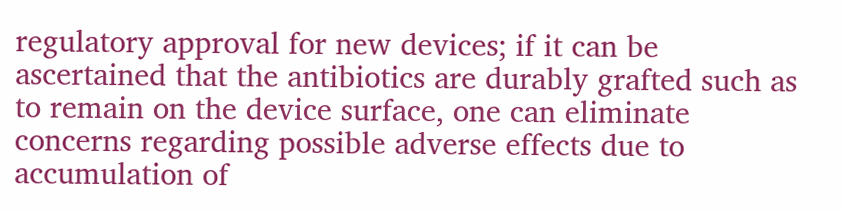regulatory approval for new devices; if it can be ascertained that the antibiotics are durably grafted such as to remain on the device surface, one can eliminate concerns regarding possible adverse effects due to accumulation of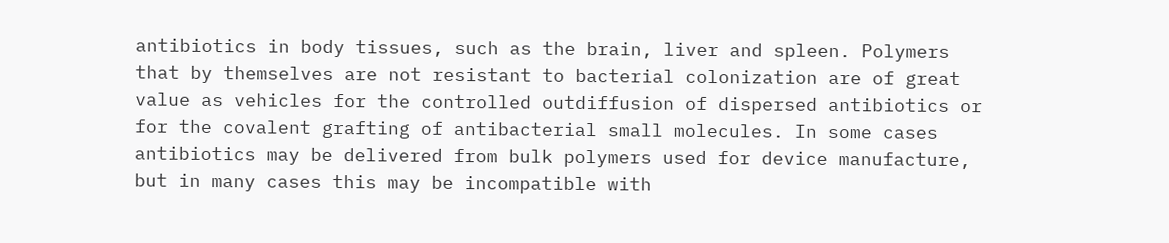antibiotics in body tissues, such as the brain, liver and spleen. Polymers that by themselves are not resistant to bacterial colonization are of great value as vehicles for the controlled outdiffusion of dispersed antibiotics or for the covalent grafting of antibacterial small molecules. In some cases antibiotics may be delivered from bulk polymers used for device manufacture, but in many cases this may be incompatible with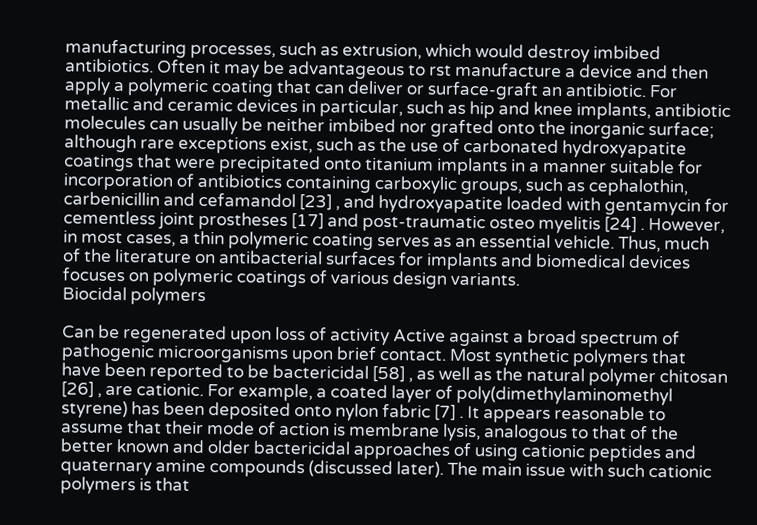manufacturing processes, such as extrusion, which would destroy imbibed antibiotics. Often it may be advantageous to rst manufacture a device and then apply a polymeric coating that can deliver or surface-graft an antibiotic. For metallic and ceramic devices in particular, such as hip and knee implants, antibiotic molecules can usually be neither imbibed nor grafted onto the inorganic surface; although rare exceptions exist, such as the use of carbonated hydroxyapatite coatings that were precipitated onto titanium implants in a manner suitable for incorporation of antibiotics containing carboxylic groups, such as cephalothin, carbenicillin and cefamandol [23] , and hydroxyapatite loaded with gentamycin for cementless joint prostheses [17] and post-traumatic osteo myelitis [24] . However, in most cases, a thin polymeric coating serves as an essential vehicle. Thus, much of the literature on antibacterial surfaces for implants and biomedical devices focuses on polymeric coatings of various design variants.
Biocidal polymers

Can be regenerated upon loss of activity Active against a broad spectrum of pathogenic microorganisms upon brief contact. Most synthetic polymers that have been reported to be bactericidal [58] , as well as the natural polymer chitosan [26] , are cationic. For example, a coated layer of poly(dimethylaminomethyl styrene) has been deposited onto nylon fabric [7] . It appears reasonable to assume that their mode of action is membrane lysis, analogous to that of the better known and older bactericidal approaches of using cationic peptides and quaternary amine compounds (discussed later). The main issue with such cationic polymers is that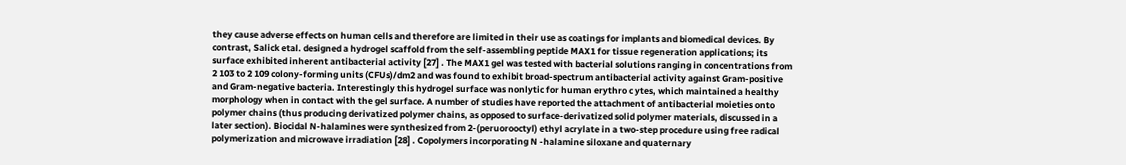they cause adverse effects on human cells and therefore are limited in their use as coatings for implants and biomedical devices. By contrast, Salick etal. designed a hydrogel scaffold from the self-assembling peptide MAX1 for tissue regeneration applications; its surface exhibited inherent antibacterial activity [27] . The MAX1 gel was tested with bacterial solutions ranging in concentrations from 2 103 to 2 109 colony-forming units (CFUs)/dm2 and was found to exhibit broad-spectrum antibacterial activity against Gram-positive and Gram-negative bacteria. Interestingly this hydrogel surface was nonlytic for human erythro c ytes, which maintained a healthy morphology when in contact with the gel surface. A number of studies have reported the attachment of antibacterial moieties onto polymer chains (thus producing derivatized polymer chains, as opposed to surface-derivatized solid polymer materials, discussed in a later section). Biocidal N-halamines were synthesized from 2-(peruorooctyl) ethyl acrylate in a two-step procedure using free radical polymerization and microwave irradiation [28] . Copolymers incorporating N -halamine siloxane and quaternary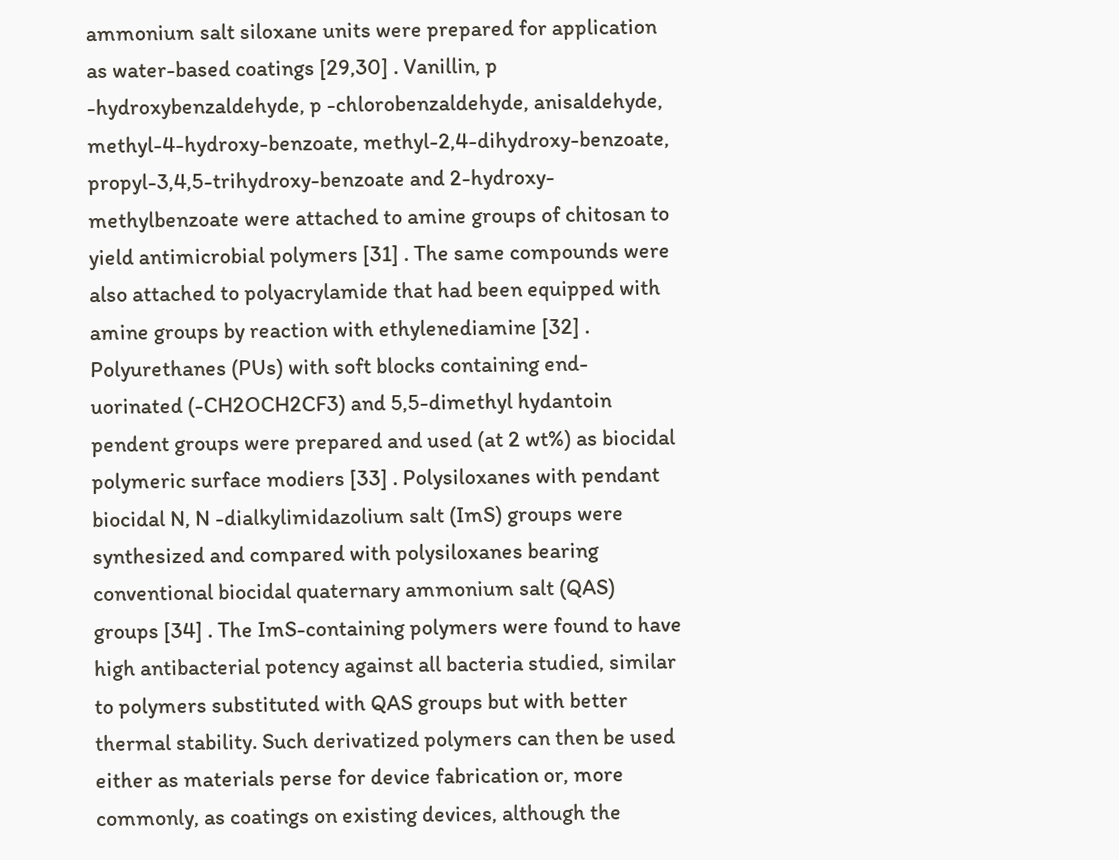ammonium salt siloxane units were prepared for application as water-based coatings [29,30] . Vanillin, p -hydroxybenzaldehyde, p -chlorobenzaldehyde, anisaldehyde, methyl-4-hydroxy-benzoate, methyl-2,4-dihydroxy-benzoate, propyl-3,4,5-trihydroxy-benzoate and 2-hydroxy-methylbenzoate were attached to amine groups of chitosan to yield antimicrobial polymers [31] . The same compounds were also attached to polyacrylamide that had been equipped with amine groups by reaction with ethylenediamine [32] . Polyurethanes (PUs) with soft blocks containing end-uorinated (-CH2OCH2CF3) and 5,5-dimethyl hydantoin pendent groups were prepared and used (at 2 wt%) as biocidal polymeric surface modiers [33] . Polysiloxanes with pendant biocidal N, N -dialkylimidazolium salt (ImS) groups were synthesized and compared with polysiloxanes bearing conventional biocidal quaternary ammonium salt (QAS) groups [34] . The ImS-containing polymers were found to have high antibacterial potency against all bacteria studied, similar to polymers substituted with QAS groups but with better thermal stability. Such derivatized polymers can then be used either as materials perse for device fabrication or, more commonly, as coatings on existing devices, although the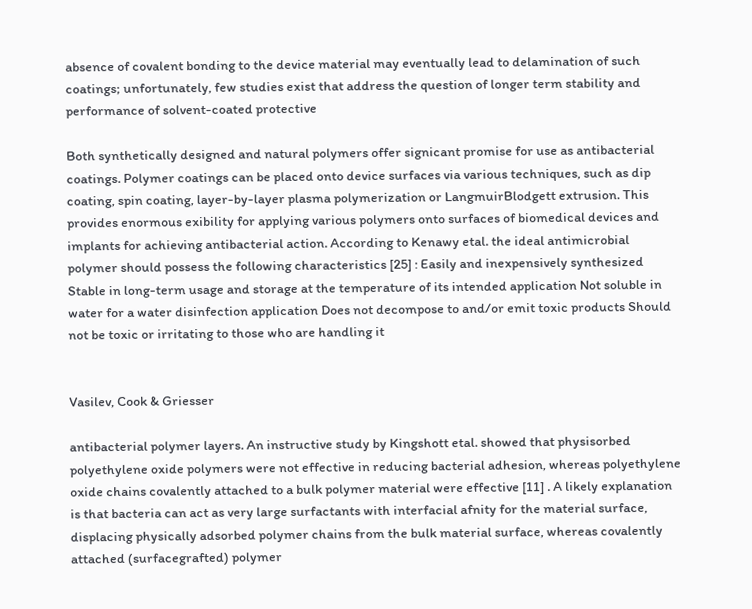absence of covalent bonding to the device material may eventually lead to delamination of such coatings; unfortunately, few studies exist that address the question of longer term stability and performance of solvent-coated protective

Both synthetically designed and natural polymers offer signicant promise for use as antibacterial coatings. Polymer coatings can be placed onto device surfaces via various techniques, such as dip coating, spin coating, layer-by-layer plasma polymerization or LangmuirBlodgett extrusion. This provides enormous exibility for applying various polymers onto surfaces of biomedical devices and implants for achieving antibacterial action. According to Kenawy etal. the ideal antimicrobial polymer should possess the following characteristics [25] : Easily and inexpensively synthesized Stable in long-term usage and storage at the temperature of its intended application Not soluble in water for a water disinfection application Does not decompose to and/or emit toxic products Should not be toxic or irritating to those who are handling it


Vasilev, Cook & Griesser

antibacterial polymer layers. An instructive study by Kingshott etal. showed that physisorbed polyethylene oxide polymers were not effective in reducing bacterial adhesion, whereas polyethylene oxide chains covalently attached to a bulk polymer material were effective [11] . A likely explanation is that bacteria can act as very large surfactants with interfacial afnity for the material surface, displacing physically adsorbed polymer chains from the bulk material surface, whereas covalently attached (surfacegrafted) polymer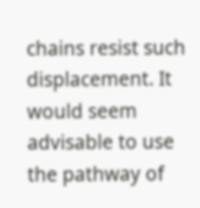chains resist such displacement. It would seem advisable to use the pathway of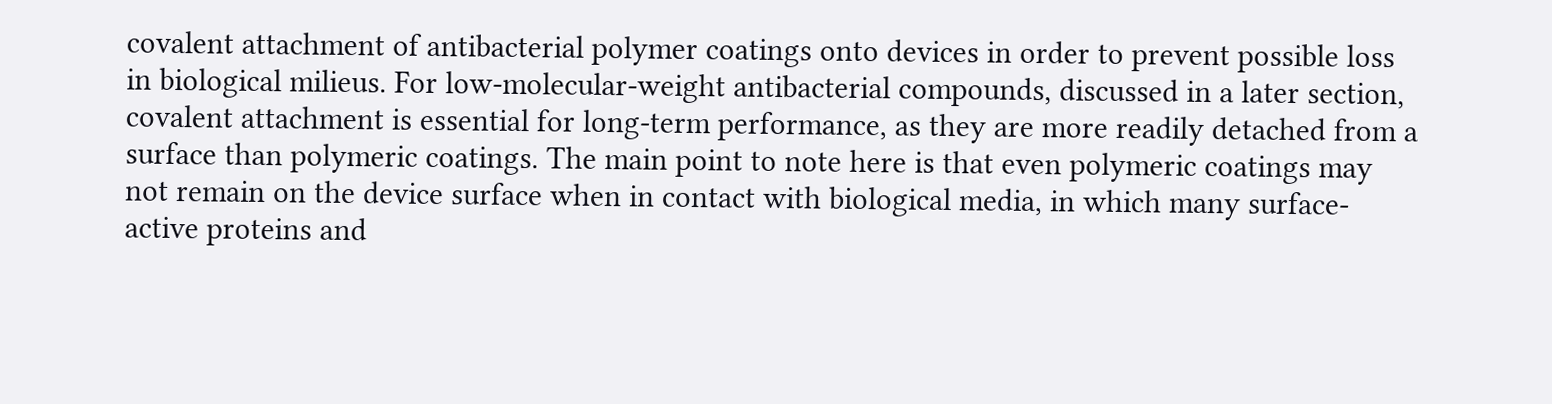covalent attachment of antibacterial polymer coatings onto devices in order to prevent possible loss in biological milieus. For low-molecular-weight antibacterial compounds, discussed in a later section, covalent attachment is essential for long-term performance, as they are more readily detached from a surface than polymeric coatings. The main point to note here is that even polymeric coatings may not remain on the device surface when in contact with biological media, in which many surface-active proteins and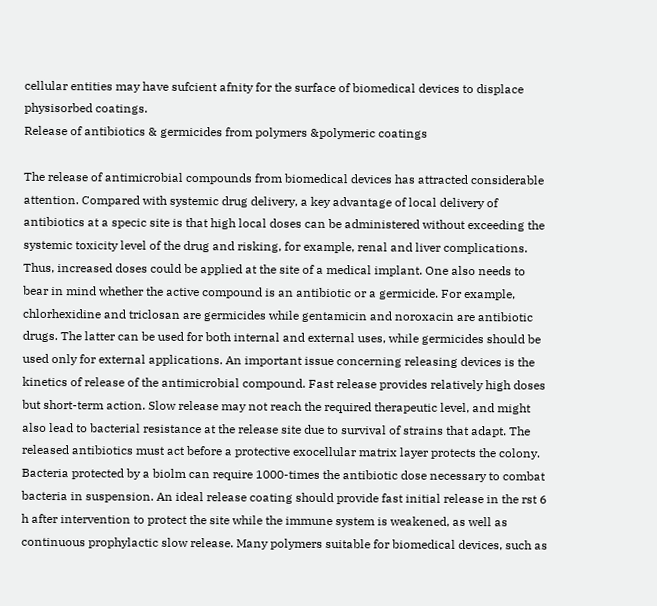cellular entities may have sufcient afnity for the surface of biomedical devices to displace physisorbed coatings.
Release of antibiotics & germicides from polymers &polymeric coatings

The release of antimicrobial compounds from biomedical devices has attracted considerable attention. Compared with systemic drug delivery, a key advantage of local delivery of antibiotics at a specic site is that high local doses can be administered without exceeding the systemic toxicity level of the drug and risking, for example, renal and liver complications. Thus, increased doses could be applied at the site of a medical implant. One also needs to bear in mind whether the active compound is an antibiotic or a germicide. For example, chlorhexidine and triclosan are germicides while gentamicin and noroxacin are antibiotic drugs. The latter can be used for both internal and external uses, while germicides should be used only for external applications. An important issue concerning releasing devices is the kinetics of release of the antimicrobial compound. Fast release provides relatively high doses but short-term action. Slow release may not reach the required therapeutic level, and might also lead to bacterial resistance at the release site due to survival of strains that adapt. The released antibiotics must act before a protective exocellular matrix layer protects the colony. Bacteria protected by a biolm can require 1000-times the antibiotic dose necessary to combat bacteria in suspension. An ideal release coating should provide fast initial release in the rst 6 h after intervention to protect the site while the immune system is weakened, as well as continuous prophylactic slow release. Many polymers suitable for biomedical devices, such as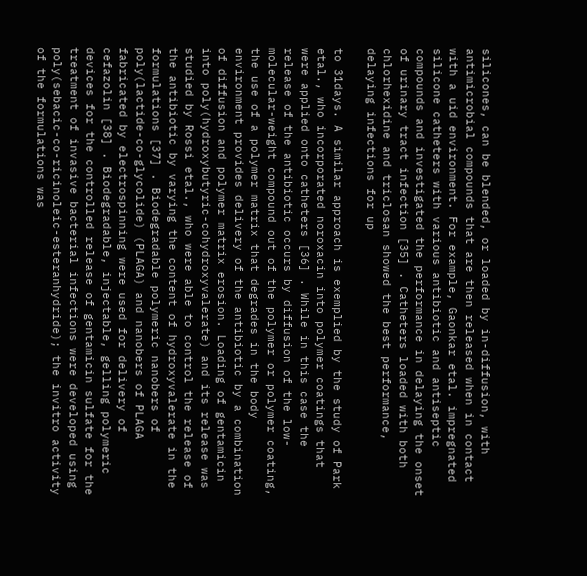silicones, can be blended, or loaded by in-diffusion, with antimicrobial compounds that are then released when in contact with a uid environment. For example, Gaonkar etal. impregnated silicone catheters with various antibiotic and antiseptic compounds and investigated the performance in delaying the onset of urinary tract infection [35] . Catheters loaded with both chlorhexidine and triclosan showed the best performance, delaying infections for up

to 31days. A similar approach is exemplied by the study of Park etal., who incorporated noroxacin into polymer coatings that were applied onto catheters [36] . While in this case the release of the antibiotic occurs by diffusion of the low-molecular-weight compound out of the polymer or polymer coating, the use of a polymer matrix that degrades in the body environment provides delivery of the antibiotic by a combination of diffusion and polymer matrix erosion. Loading of gentamicin into poly(hydroxybutyric-cohydroxyvalerate) and its release was studied by Rossi etal., who were able to control the release of the antibiotic by varying the content of hydroxyvalerate in the formulations [37] . Biodegradable polymeric nanobers of poly(lactide-co-glycolide) (PLAGA) and nanobers of PLAGA fabricated by electrospinning were used for delivery of cefazolin [38] . Biodegradable, injectable, gelling polymeric devices for the controlled release of gentamicin sulfate for the treatment of invasive bacterial infections were developed using poly(sebacic-co-ricinoleic-esteranhydride); the invitro activity of the formulations was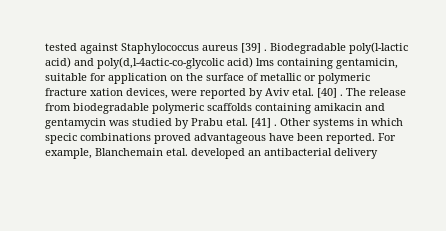tested against Staphylococcus aureus [39] . Biodegradable poly(l-lactic acid) and poly(d,l-4actic-co-glycolic acid) lms containing gentamicin, suitable for application on the surface of metallic or polymeric fracture xation devices, were reported by Aviv etal. [40] . The release from biodegradable polymeric scaffolds containing amikacin and gentamycin was studied by Prabu etal. [41] . Other systems in which specic combinations proved advantageous have been reported. For example, Blanchemain etal. developed an antibacterial delivery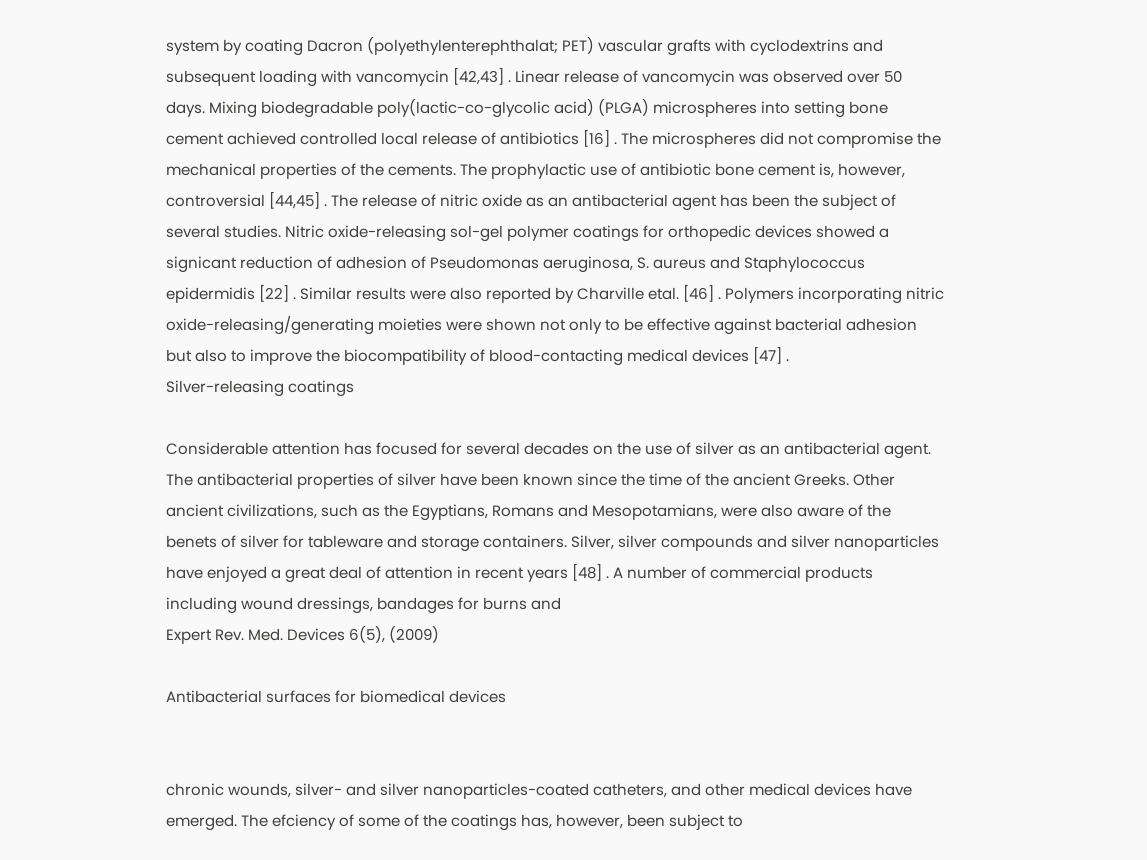system by coating Dacron (polyethylenterephthalat; PET) vascular grafts with cyclodextrins and subsequent loading with vancomycin [42,43] . Linear release of vancomycin was observed over 50 days. Mixing biodegradable poly(lactic-co-glycolic acid) (PLGA) microspheres into setting bone cement achieved controlled local release of antibiotics [16] . The microspheres did not compromise the mechanical properties of the cements. The prophylactic use of antibiotic bone cement is, however, controversial [44,45] . The release of nitric oxide as an antibacterial agent has been the subject of several studies. Nitric oxide-releasing sol-gel polymer coatings for orthopedic devices showed a signicant reduction of adhesion of Pseudomonas aeruginosa, S. aureus and Staphylococcus epidermidis [22] . Similar results were also reported by Charville etal. [46] . Polymers incorporating nitric oxide-releasing/generating moieties were shown not only to be effective against bacterial adhesion but also to improve the biocompatibility of blood-contacting medical devices [47] .
Silver-releasing coatings

Considerable attention has focused for several decades on the use of silver as an antibacterial agent. The antibacterial properties of silver have been known since the time of the ancient Greeks. Other ancient civilizations, such as the Egyptians, Romans and Mesopotamians, were also aware of the benets of silver for tableware and storage containers. Silver, silver compounds and silver nanoparticles have enjoyed a great deal of attention in recent years [48] . A number of commercial products including wound dressings, bandages for burns and
Expert Rev. Med. Devices 6(5), (2009)

Antibacterial surfaces for biomedical devices


chronic wounds, silver- and silver nanoparticles-coated catheters, and other medical devices have emerged. The efciency of some of the coatings has, however, been subject to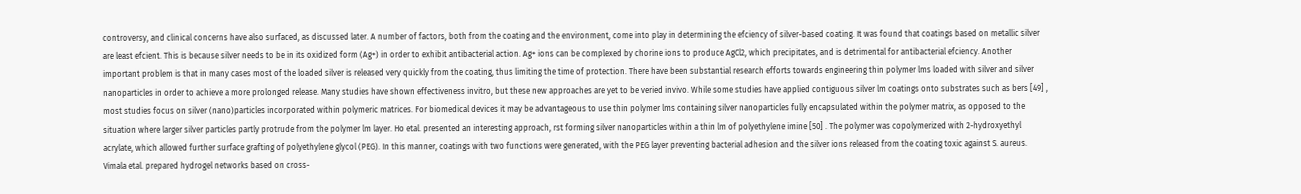controversy, and clinical concerns have also surfaced, as discussed later. A number of factors, both from the coating and the environment, come into play in determining the efciency of silver-based coating. It was found that coatings based on metallic silver are least efcient. This is because silver needs to be in its oxidized form (Ag+) in order to exhibit antibacterial action. Ag+ ions can be complexed by chorine ions to produce AgCl2, which precipitates, and is detrimental for antibacterial efciency. Another important problem is that in many cases most of the loaded silver is released very quickly from the coating, thus limiting the time of protection. There have been substantial research efforts towards engineering thin polymer lms loaded with silver and silver nanoparticles in order to achieve a more prolonged release. Many studies have shown effectiveness invitro, but these new approaches are yet to be veried invivo. While some studies have applied contiguous silver lm coatings onto substrates such as bers [49] , most studies focus on silver (nano)particles incorporated within polymeric matrices. For biomedical devices it may be advantageous to use thin polymer lms containing silver nanoparticles fully encapsulated within the polymer matrix, as opposed to the situation where larger silver particles partly protrude from the polymer lm layer. Ho etal. presented an interesting approach, rst forming silver nanoparticles within a thin lm of polyethylene imine [50] . The polymer was copolymerized with 2-hydroxyethyl acrylate, which allowed further surface grafting of polyethylene glycol (PEG). In this manner, coatings with two functions were generated, with the PEG layer preventing bacterial adhesion and the silver ions released from the coating toxic against S. aureus. Vimala etal. prepared hydrogel networks based on cross-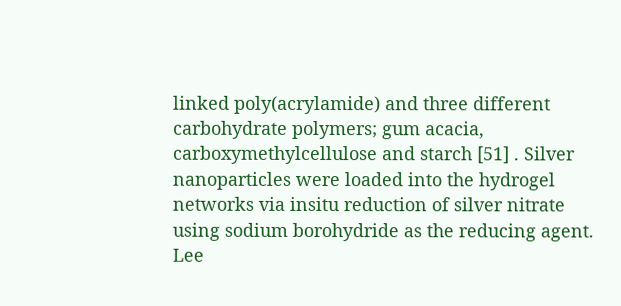linked poly(acrylamide) and three different carbohydrate polymers; gum acacia, carboxymethylcellulose and starch [51] . Silver nanoparticles were loaded into the hydrogel networks via insitu reduction of silver nitrate using sodium borohydride as the reducing agent. Lee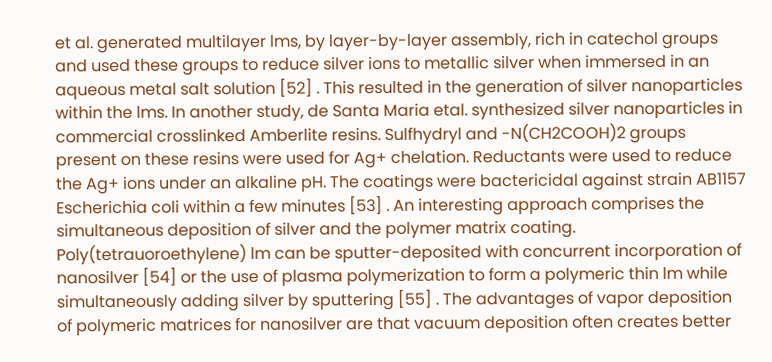et al. generated multilayer lms, by layer-by-layer assembly, rich in catechol groups and used these groups to reduce silver ions to metallic silver when immersed in an aqueous metal salt solution [52] . This resulted in the generation of silver nanoparticles within the lms. In another study, de Santa Maria etal. synthesized silver nanoparticles in commercial crosslinked Amberlite resins. Sulfhydryl and -N(CH2COOH)2 groups present on these resins were used for Ag+ chelation. Reductants were used to reduce the Ag+ ions under an alkaline pH. The coatings were bactericidal against strain AB1157 Escherichia coli within a few minutes [53] . An interesting approach comprises the simultaneous deposition of silver and the polymer matrix coating. Poly(tetrauoroethylene) lm can be sputter-deposited with concurrent incorporation of nanosilver [54] or the use of plasma polymerization to form a polymeric thin lm while simultaneously adding silver by sputtering [55] . The advantages of vapor deposition of polymeric matrices for nanosilver are that vacuum deposition often creates better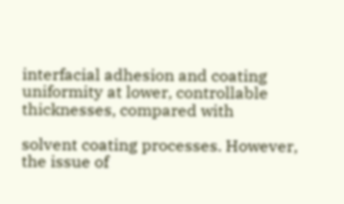interfacial adhesion and coating uniformity at lower, controllable thicknesses, compared with

solvent coating processes. However, the issue of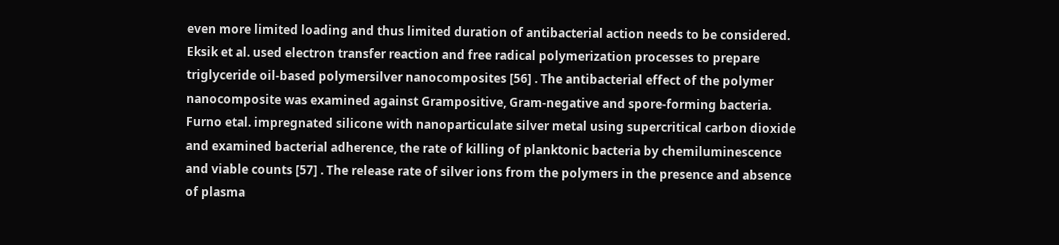even more limited loading and thus limited duration of antibacterial action needs to be considered. Eksik et al. used electron transfer reaction and free radical polymerization processes to prepare triglyceride oil-based polymersilver nanocomposites [56] . The antibacterial effect of the polymer nanocomposite was examined against Grampositive, Gram-negative and spore-forming bacteria. Furno etal. impregnated silicone with nanoparticulate silver metal using supercritical carbon dioxide and examined bacterial adherence, the rate of killing of planktonic bacteria by chemiluminescence and viable counts [57] . The release rate of silver ions from the polymers in the presence and absence of plasma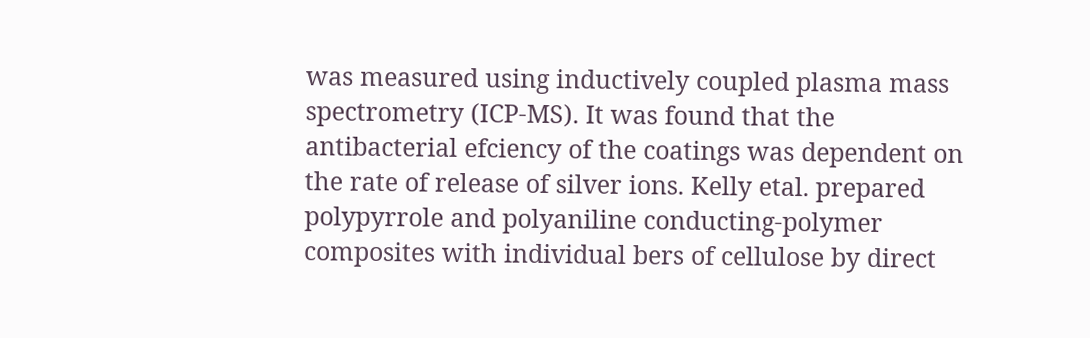was measured using inductively coupled plasma mass spectrometry (ICP-MS). It was found that the antibacterial efciency of the coatings was dependent on the rate of release of silver ions. Kelly etal. prepared polypyrrole and polyaniline conducting-polymer composites with individual bers of cellulose by direct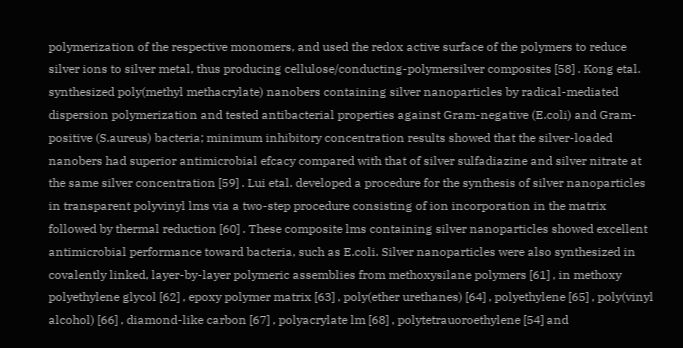polymerization of the respective monomers, and used the redox active surface of the polymers to reduce silver ions to silver metal, thus producing cellulose/conducting-polymersilver composites [58] . Kong etal. synthesized poly(methyl methacrylate) nanobers containing silver nanoparticles by radical-mediated dispersion polymerization and tested antibacterial properties against Gram-negative (E.coli) and Gram-positive (S.aureus) bacteria; minimum inhibitory concentration results showed that the silver-loaded nanobers had superior antimicrobial efcacy compared with that of silver sulfadiazine and silver nitrate at the same silver concentration [59] . Lui etal. developed a procedure for the synthesis of silver nanoparticles in transparent polyvinyl lms via a two-step procedure consisting of ion incorporation in the matrix followed by thermal reduction [60] . These composite lms containing silver nanoparticles showed excellent antimicrobial performance toward bacteria, such as E.coli. Silver nanoparticles were also synthesized in covalently linked, layer-by-layer polymeric assemblies from methoxysilane polymers [61] , in methoxy polyethylene glycol [62] , epoxy polymer matrix [63] , poly(ether urethanes) [64] , polyethylene [65] , poly(vinyl alcohol) [66] , diamond-like carbon [67] , polyacrylate lm [68] , polytetrauoroethylene [54] and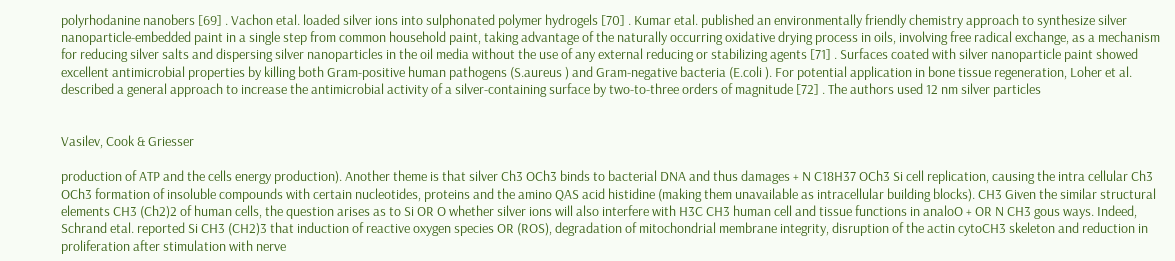polyrhodanine nanobers [69] . Vachon etal. loaded silver ions into sulphonated polymer hydrogels [70] . Kumar etal. published an environmentally friendly chemistry approach to synthesize silver nanoparticle-embedded paint in a single step from common household paint, taking advantage of the naturally occurring oxidative drying process in oils, involving free radical exchange, as a mechanism for reducing silver salts and dispersing silver nanoparticles in the oil media without the use of any external reducing or stabilizing agents [71] . Surfaces coated with silver nanoparticle paint showed excellent antimicrobial properties by killing both Gram-positive human pathogens (S.aureus ) and Gram-negative bacteria (E.coli ). For potential application in bone tissue regeneration, Loher et al. described a general approach to increase the antimicrobial activity of a silver-containing surface by two-to-three orders of magnitude [72] . The authors used 12 nm silver particles


Vasilev, Cook & Griesser

production of ATP and the cells energy production). Another theme is that silver Ch3 OCh3 binds to bacterial DNA and thus damages + N C18H37 OCh3 Si cell replication, causing the intra cellular Ch3 OCh3 formation of insoluble compounds with certain nucleotides, proteins and the amino QAS acid histidine (making them unavailable as intracellular building blocks). CH3 Given the similar structural elements CH3 (Ch2)2 of human cells, the question arises as to Si OR O whether silver ions will also interfere with H3C CH3 human cell and tissue functions in analoO + OR N CH3 gous ways. Indeed, Schrand etal. reported Si CH3 (CH2)3 that induction of reactive oxygen species OR (ROS), degradation of mitochondrial membrane integrity, disruption of the actin cytoCH3 skeleton and reduction in proliferation after stimulation with nerve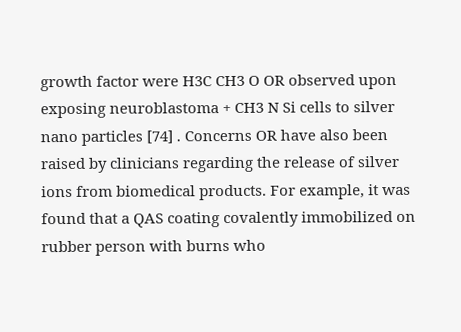growth factor were H3C CH3 O OR observed upon exposing neuroblastoma + CH3 N Si cells to silver nano particles [74] . Concerns OR have also been raised by clinicians regarding the release of silver ions from biomedical products. For example, it was found that a QAS coating covalently immobilized on rubber person with burns who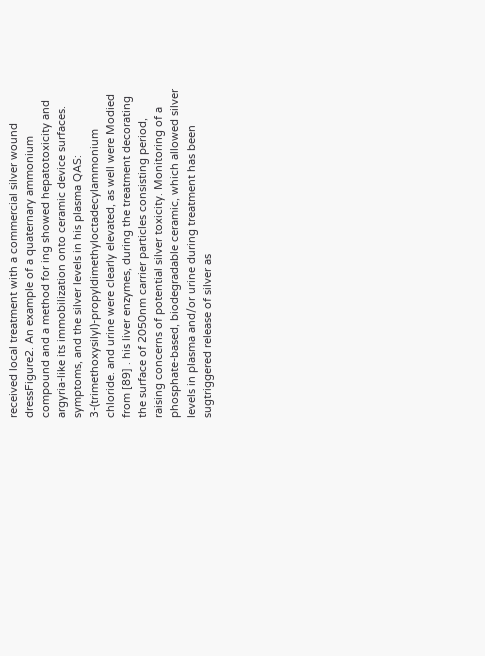received local treatment with a commercial silver wound dressFigure2. An example of a quaternary ammonium compound and a method for ing showed hepatotoxicity and argyria-like its immobilization onto ceramic device surfaces. symptoms, and the silver levels in his plasma QAS: 3-(trimethoxysilyl)-propyldimethyloctadecylammonium chloride. and urine were clearly elevated, as well were Modied from [89] . his liver enzymes, during the treatment decorating the surface of 2050nm carrier particles consisting period, raising concerns of potential silver toxicity. Monitoring of a phosphate-based, biodegradable ceramic, which allowed silver levels in plasma and/or urine during treatment has been sugtriggered release of silver as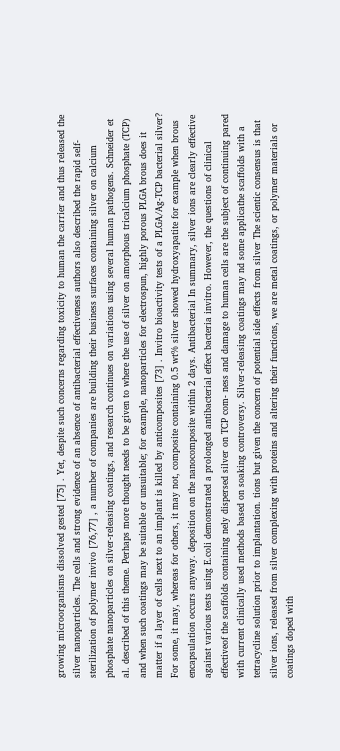growing microorganisms dissolved gested [75] . Yet, despite such concerns regarding toxicity to human the carrier and thus released the silver nanoparticles. The cells and strong evidence of an absence of antibacterial effectiveness authors also described the rapid self-sterilization of polymer invivo [76,77] , a number of companies are building their business surfaces containing silver on calcium phosphate nanoparticles on silver-releasing coatings, and research continues on variations using several human pathogens. Schneider et al. described of this theme. Perhaps more thought needs to be given to where the use of silver on amorphous tricalcium phosphate (TCP) and when such coatings may be suitable or unsuitable; for example, nanoparticles for electrospun, highly porous PLGA brous does it matter if a layer of cells next to an implant is killed by anticomposites [73] . Invitro bioactivity tests of a PLGA/Ag-TCP bacterial silver? For some, it may, whereas for others, it may not, composite containing 0.5 wt% silver showed hydroxyapatite for example when brous encapsulation occurs anyway. deposition on the nanocomposite within 2 days. Antibacterial In summary, silver ions are clearly effective against various tests using E.coli demonstrated a prolonged antibacterial effect bacteria invitro. However, the questions of clinical effectiveof the scaffolds containing nely dispersed silver on TCP com- ness and damage to human cells are the subject of continuing pared with current clinically used methods based on soaking controversy. Silver-releasing coatings may nd some applicathe scaffolds with a tetracycline solution prior to implantation. tions but given the concern of potential side effects from silver The scientic consensus is that silver ions, released from silver complexing with proteins and altering their functions, we are metal coatings, or polymer materials or coatings doped with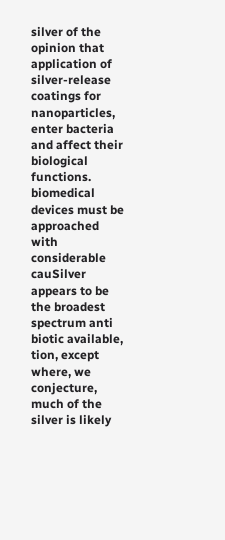silver of the opinion that application of silver-release coatings for nanoparticles, enter bacteria and affect their biological functions. biomedical devices must be approached with considerable cauSilver appears to be the broadest spectrum anti biotic available, tion, except where, we conjecture, much of the silver is likely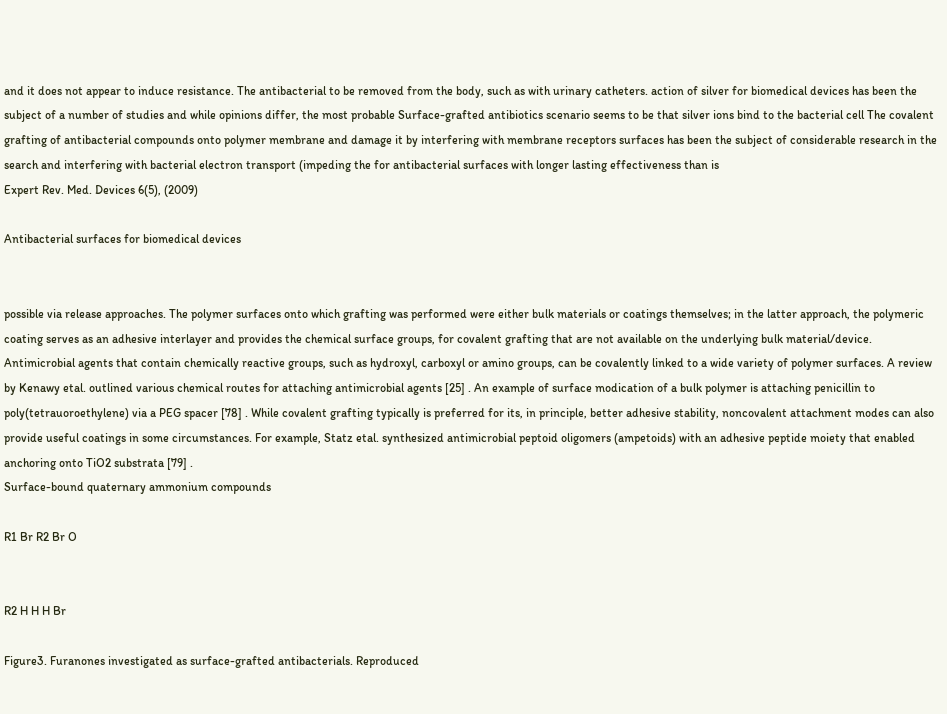and it does not appear to induce resistance. The antibacterial to be removed from the body, such as with urinary catheters. action of silver for biomedical devices has been the subject of a number of studies and while opinions differ, the most probable Surface-grafted antibiotics scenario seems to be that silver ions bind to the bacterial cell The covalent grafting of antibacterial compounds onto polymer membrane and damage it by interfering with membrane receptors surfaces has been the subject of considerable research in the search and interfering with bacterial electron transport (impeding the for antibacterial surfaces with longer lasting effectiveness than is
Expert Rev. Med. Devices 6(5), (2009)

Antibacterial surfaces for biomedical devices


possible via release approaches. The polymer surfaces onto which grafting was performed were either bulk materials or coatings themselves; in the latter approach, the polymeric coating serves as an adhesive interlayer and provides the chemical surface groups, for covalent grafting that are not available on the underlying bulk material/device. Antimicrobial agents that contain chemically reactive groups, such as hydroxyl, carboxyl or amino groups, can be covalently linked to a wide variety of polymer surfaces. A review by Kenawy etal. outlined various chemical routes for attaching antimicrobial agents [25] . An example of surface modication of a bulk polymer is attaching penicillin to poly(tetrauoroethylene) via a PEG spacer [78] . While covalent grafting typically is preferred for its, in principle, better adhesive stability, noncovalent attachment modes can also provide useful coatings in some circumstances. For example, Statz etal. synthesized antimicrobial peptoid oligomers (ampetoids) with an adhesive peptide moiety that enabled anchoring onto TiO2 substrata [79] .
Surface-bound quaternary ammonium compounds

R1 Br R2 Br O


R2 H H H Br

Figure3. Furanones investigated as surface-grafted antibacterials. Reproduced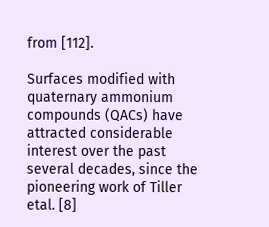from [112].

Surfaces modified with quaternary ammonium compounds (QACs) have attracted considerable interest over the past several decades, since the pioneering work of Tiller etal. [8]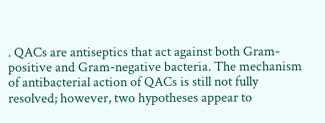. QACs are antiseptics that act against both Gram-positive and Gram-negative bacteria. The mechanism of antibacterial action of QACs is still not fully resolved; however, two hypotheses appear to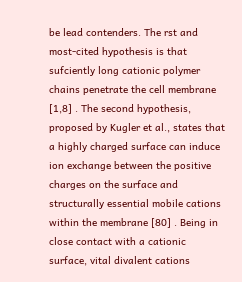be lead contenders. The rst and most-cited hypothesis is that sufciently long cationic polymer chains penetrate the cell membrane [1,8] . The second hypothesis, proposed by Kugler et al., states that a highly charged surface can induce ion exchange between the positive charges on the surface and structurally essential mobile cations within the membrane [80] . Being in close contact with a cationic surface, vital divalent cations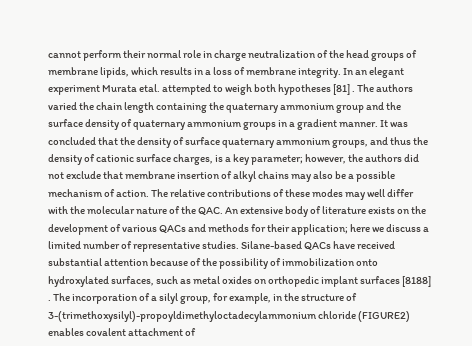cannot perform their normal role in charge neutralization of the head groups of membrane lipids, which results in a loss of membrane integrity. In an elegant experiment Murata etal. attempted to weigh both hypotheses [81] . The authors varied the chain length containing the quaternary ammonium group and the surface density of quaternary ammonium groups in a gradient manner. It was concluded that the density of surface quaternary ammonium groups, and thus the density of cationic surface charges, is a key parameter; however, the authors did not exclude that membrane insertion of alkyl chains may also be a possible mechanism of action. The relative contributions of these modes may well differ with the molecular nature of the QAC. An extensive body of literature exists on the development of various QACs and methods for their application; here we discuss a limited number of representative studies. Silane-based QACs have received substantial attention because of the possibility of immobilization onto hydroxylated surfaces, such as metal oxides on orthopedic implant surfaces [8188] . The incorporation of a silyl group, for example, in the structure of 3-(trimethoxysilyl)-propoyldimethyloctadecylammonium chloride (FIGURE2) enables covalent attachment of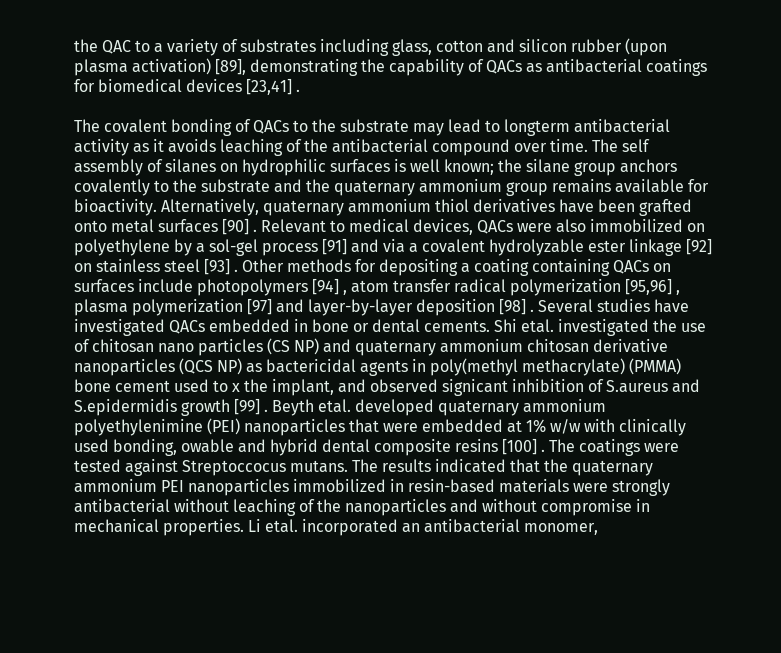the QAC to a variety of substrates including glass, cotton and silicon rubber (upon plasma activation) [89], demonstrating the capability of QACs as antibacterial coatings for biomedical devices [23,41] .

The covalent bonding of QACs to the substrate may lead to longterm antibacterial activity as it avoids leaching of the antibacterial compound over time. The self assembly of silanes on hydrophilic surfaces is well known; the silane group anchors covalently to the substrate and the quaternary ammonium group remains available for bioactivity. Alternatively, quaternary ammonium thiol derivatives have been grafted onto metal surfaces [90] . Relevant to medical devices, QACs were also immobilized on polyethylene by a sol-gel process [91] and via a covalent hydrolyzable ester linkage [92] on stainless steel [93] . Other methods for depositing a coating containing QACs on surfaces include photopolymers [94] , atom transfer radical polymerization [95,96] , plasma polymerization [97] and layer-by-layer deposition [98] . Several studies have investigated QACs embedded in bone or dental cements. Shi etal. investigated the use of chitosan nano particles (CS NP) and quaternary ammonium chitosan derivative nanoparticles (QCS NP) as bactericidal agents in poly(methyl methacrylate) (PMMA) bone cement used to x the implant, and observed signicant inhibition of S.aureus and S.epidermidis growth [99] . Beyth etal. developed quaternary ammonium polyethylenimine (PEI) nanoparticles that were embedded at 1% w/w with clinically used bonding, owable and hybrid dental composite resins [100] . The coatings were tested against Streptoccocus mutans. The results indicated that the quaternary ammonium PEI nanoparticles immobilized in resin-based materials were strongly antibacterial without leaching of the nanoparticles and without compromise in mechanical properties. Li etal. incorporated an antibacterial monomer,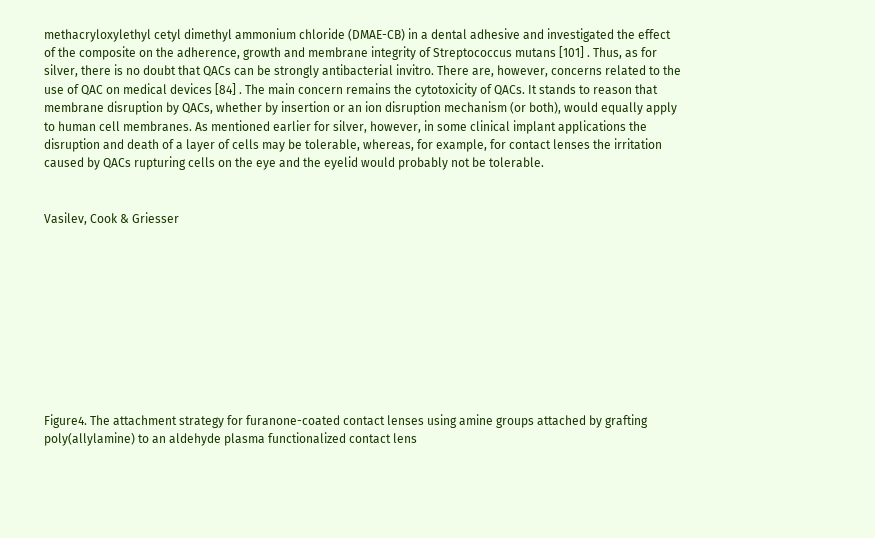methacryloxylethyl cetyl dimethyl ammonium chloride (DMAE-CB) in a dental adhesive and investigated the effect of the composite on the adherence, growth and membrane integrity of Streptococcus mutans [101] . Thus, as for silver, there is no doubt that QACs can be strongly antibacterial invitro. There are, however, concerns related to the use of QAC on medical devices [84] . The main concern remains the cytotoxicity of QACs. It stands to reason that membrane disruption by QACs, whether by insertion or an ion disruption mechanism (or both), would equally apply to human cell membranes. As mentioned earlier for silver, however, in some clinical implant applications the disruption and death of a layer of cells may be tolerable, whereas, for example, for contact lenses the irritation caused by QACs rupturing cells on the eye and the eyelid would probably not be tolerable.


Vasilev, Cook & Griesser










Figure4. The attachment strategy for furanone-coated contact lenses using amine groups attached by grafting poly(allylamine) to an aldehyde plasma functionalized contact lens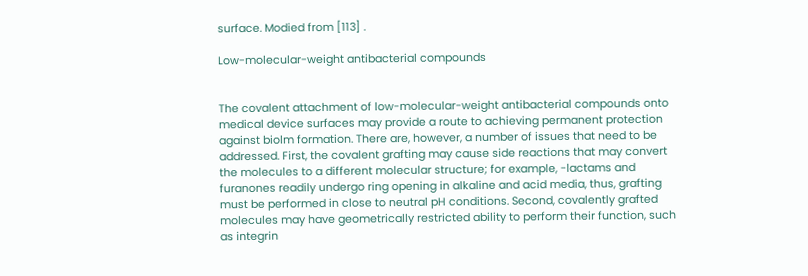surface. Modied from [113] .

Low-molecular-weight antibacterial compounds


The covalent attachment of low-molecular-weight antibacterial compounds onto medical device surfaces may provide a route to achieving permanent protection against biolm formation. There are, however, a number of issues that need to be addressed. First, the covalent grafting may cause side reactions that may convert the molecules to a different molecular structure; for example, -lactams and furanones readily undergo ring opening in alkaline and acid media, thus, grafting must be performed in close to neutral pH conditions. Second, covalently grafted molecules may have geometrically restricted ability to perform their function, such as integrin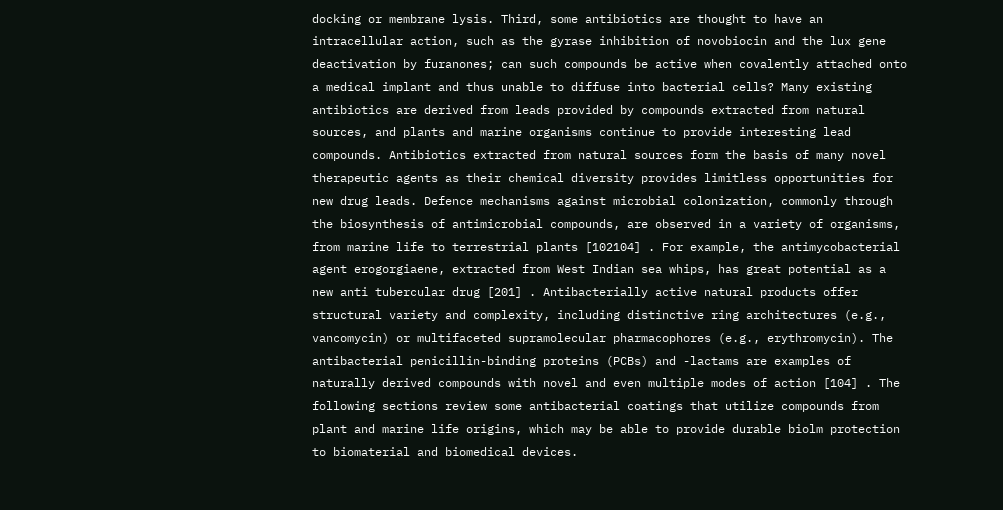docking or membrane lysis. Third, some antibiotics are thought to have an intracellular action, such as the gyrase inhibition of novobiocin and the lux gene deactivation by furanones; can such compounds be active when covalently attached onto a medical implant and thus unable to diffuse into bacterial cells? Many existing antibiotics are derived from leads provided by compounds extracted from natural sources, and plants and marine organisms continue to provide interesting lead compounds. Antibiotics extracted from natural sources form the basis of many novel therapeutic agents as their chemical diversity provides limitless opportunities for new drug leads. Defence mechanisms against microbial colonization, commonly through the biosynthesis of antimicrobial compounds, are observed in a variety of organisms, from marine life to terrestrial plants [102104] . For example, the antimycobacterial agent erogorgiaene, extracted from West Indian sea whips, has great potential as a new anti tubercular drug [201] . Antibacterially active natural products offer structural variety and complexity, including distinctive ring architectures (e.g., vancomycin) or multifaceted supramolecular pharmacophores (e.g., erythromycin). The antibacterial penicillin-binding proteins (PCBs) and -lactams are examples of naturally derived compounds with novel and even multiple modes of action [104] . The following sections review some antibacterial coatings that utilize compounds from plant and marine life origins, which may be able to provide durable biolm protection to biomaterial and biomedical devices.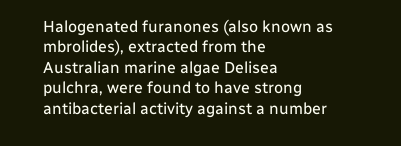Halogenated furanones (also known as mbrolides), extracted from the Australian marine algae Delisea pulchra, were found to have strong antibacterial activity against a number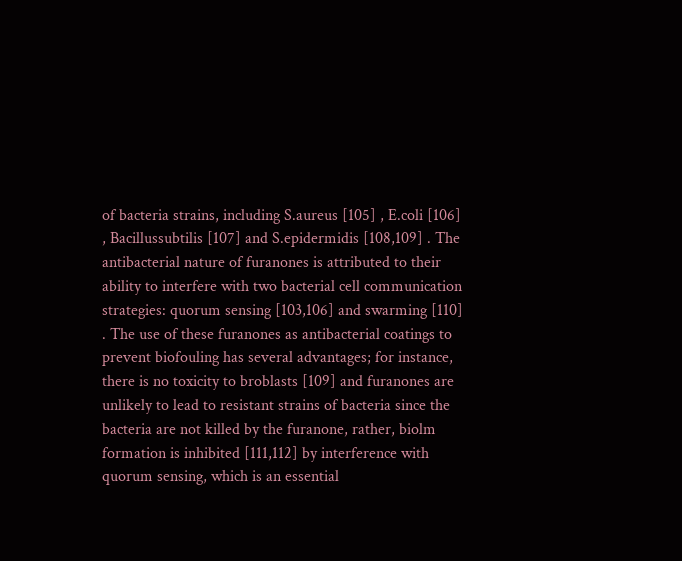of bacteria strains, including S.aureus [105] , E.coli [106] , Bacillussubtilis [107] and S.epidermidis [108,109] . The antibacterial nature of furanones is attributed to their ability to interfere with two bacterial cell communication strategies: quorum sensing [103,106] and swarming [110] . The use of these furanones as antibacterial coatings to prevent biofouling has several advantages; for instance, there is no toxicity to broblasts [109] and furanones are unlikely to lead to resistant strains of bacteria since the bacteria are not killed by the furanone, rather, biolm formation is inhibited [111,112] by interference with quorum sensing, which is an essential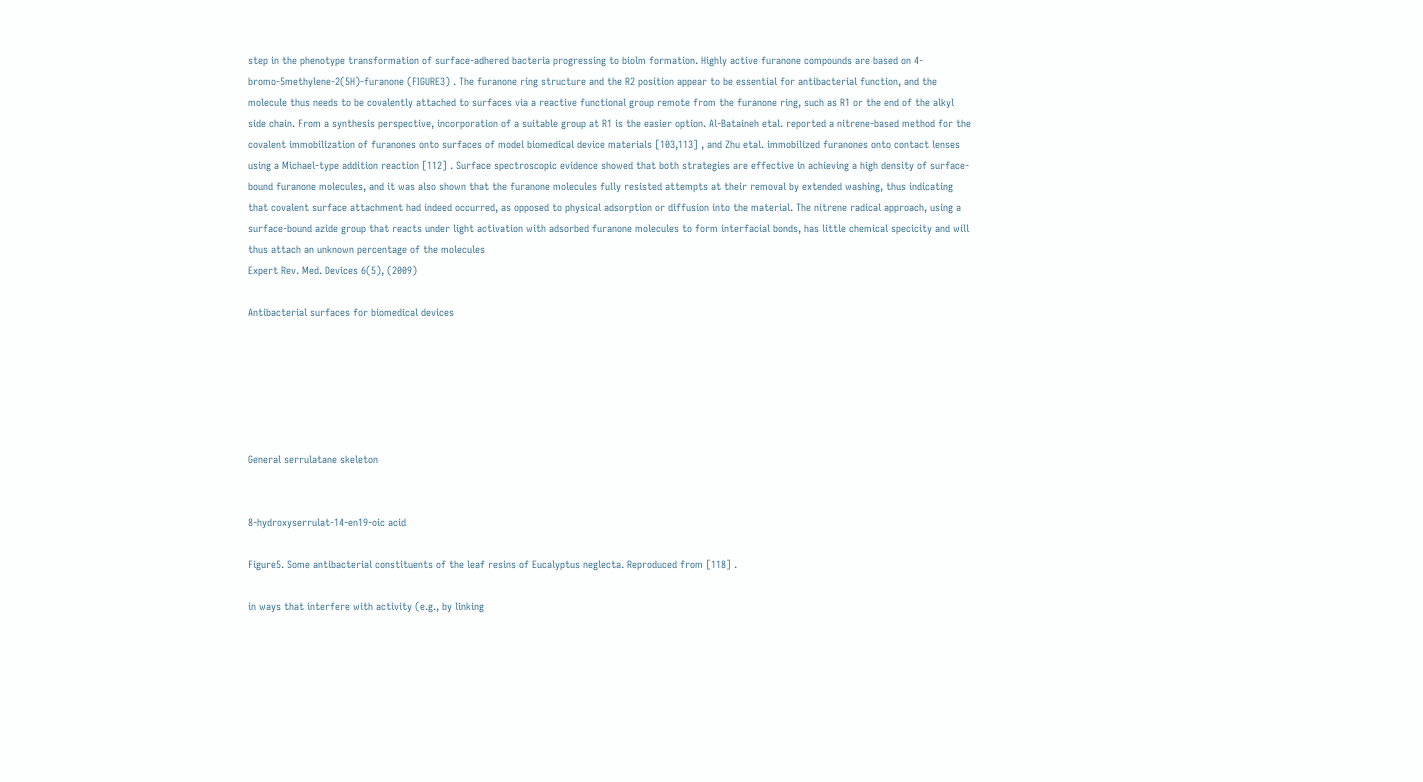step in the phenotype transformation of surface-adhered bacteria progressing to biolm formation. Highly active furanone compounds are based on 4-bromo-5methylene-2(5H)-furanone (FIGURE3) . The furanone ring structure and the R2 position appear to be essential for antibacterial function, and the molecule thus needs to be covalently attached to surfaces via a reactive functional group remote from the furanone ring, such as R1 or the end of the alkyl side chain. From a synthesis perspective, incorporation of a suitable group at R1 is the easier option. Al-Bataineh etal. reported a nitrene-based method for the covalent immobilization of furanones onto surfaces of model biomedical device materials [103,113] , and Zhu etal. immobilized furanones onto contact lenses using a Michael-type addition reaction [112] . Surface spectroscopic evidence showed that both strategies are effective in achieving a high density of surface-bound furanone molecules, and it was also shown that the furanone molecules fully resisted attempts at their removal by extended washing, thus indicating that covalent surface attachment had indeed occurred, as opposed to physical adsorption or diffusion into the material. The nitrene radical approach, using a surface-bound azide group that reacts under light activation with adsorbed furanone molecules to form interfacial bonds, has little chemical specicity and will thus attach an unknown percentage of the molecules
Expert Rev. Med. Devices 6(5), (2009)

Antibacterial surfaces for biomedical devices






General serrulatane skeleton


8-hydroxyserrulat-14-en19-oic acid

Figure5. Some antibacterial constituents of the leaf resins of Eucalyptus neglecta. Reproduced from [118] .

in ways that interfere with activity (e.g., by linking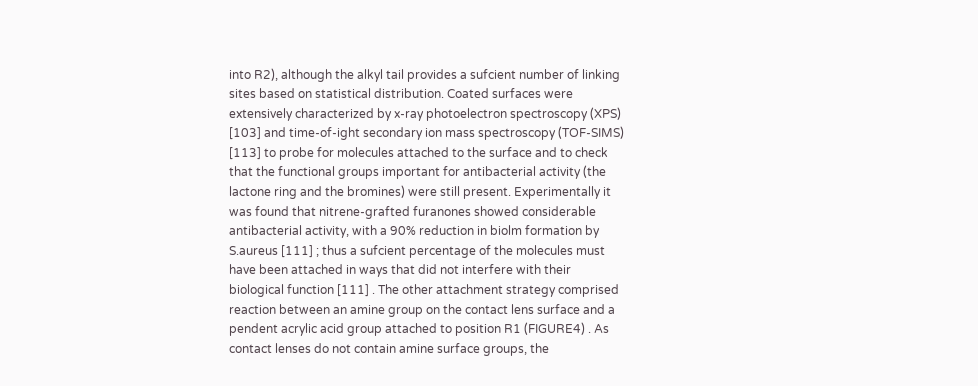into R2), although the alkyl tail provides a sufcient number of linking sites based on statistical distribution. Coated surfaces were extensively characterized by x-ray photoelectron spectroscopy (XPS) [103] and time-of-ight secondary ion mass spectroscopy (TOF-SIMS) [113] to probe for molecules attached to the surface and to check that the functional groups important for antibacterial activity (the lactone ring and the bromines) were still present. Experimentally it was found that nitrene-grafted furanones showed considerable antibacterial activity, with a 90% reduction in biolm formation by S.aureus [111] ; thus a sufcient percentage of the molecules must have been attached in ways that did not interfere with their biological function [111] . The other attachment strategy comprised reaction between an amine group on the contact lens surface and a pendent acrylic acid group attached to position R1 (FIGURE4) . As contact lenses do not contain amine surface groups, the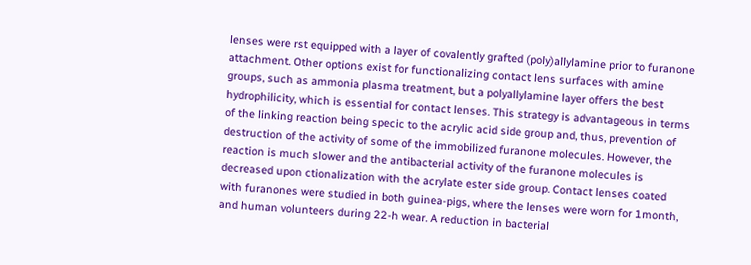lenses were rst equipped with a layer of covalently grafted (poly)allylamine prior to furanone attachment. Other options exist for functionalizing contact lens surfaces with amine groups, such as ammonia plasma treatment, but a polyallylamine layer offers the best hydrophilicity, which is essential for contact lenses. This strategy is advantageous in terms of the linking reaction being specic to the acrylic acid side group and, thus, prevention of destruction of the activity of some of the immobilized furanone molecules. However, the reaction is much slower and the antibacterial activity of the furanone molecules is decreased upon ctionalization with the acrylate ester side group. Contact lenses coated with furanones were studied in both guinea-pigs, where the lenses were worn for 1month, and human volunteers during 22-h wear. A reduction in bacterial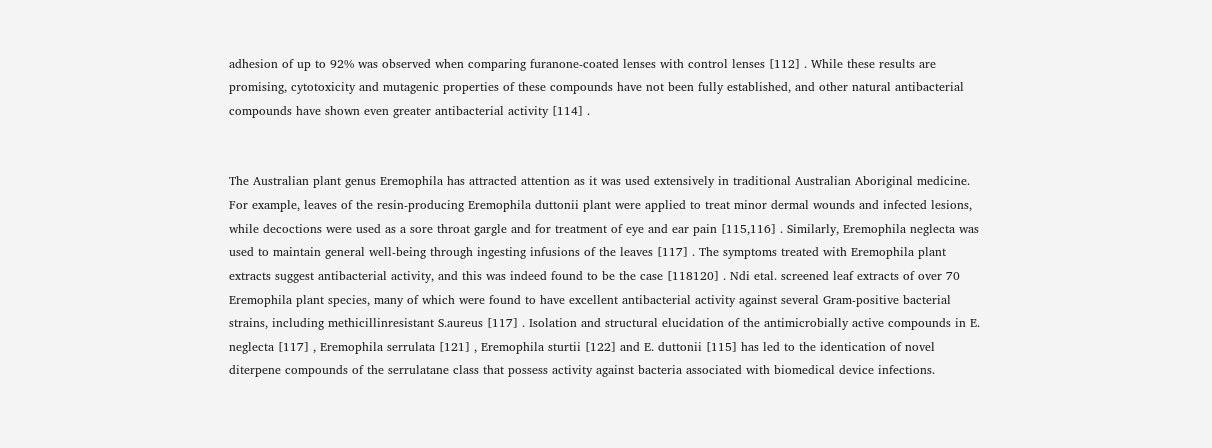adhesion of up to 92% was observed when comparing furanone-coated lenses with control lenses [112] . While these results are promising, cytotoxicity and mutagenic properties of these compounds have not been fully established, and other natural antibacterial compounds have shown even greater antibacterial activity [114] .


The Australian plant genus Eremophila has attracted attention as it was used extensively in traditional Australian Aboriginal medicine. For example, leaves of the resin-producing Eremophila duttonii plant were applied to treat minor dermal wounds and infected lesions, while decoctions were used as a sore throat gargle and for treatment of eye and ear pain [115,116] . Similarly, Eremophila neglecta was used to maintain general well-being through ingesting infusions of the leaves [117] . The symptoms treated with Eremophila plant extracts suggest antibacterial activity, and this was indeed found to be the case [118120] . Ndi etal. screened leaf extracts of over 70 Eremophila plant species, many of which were found to have excellent antibacterial activity against several Gram-positive bacterial strains, including methicillinresistant S.aureus [117] . Isolation and structural elucidation of the antimicrobially active compounds in E. neglecta [117] , Eremophila serrulata [121] , Eremophila sturtii [122] and E. duttonii [115] has led to the identication of novel diterpene compounds of the serrulatane class that possess activity against bacteria associated with biomedical device infections.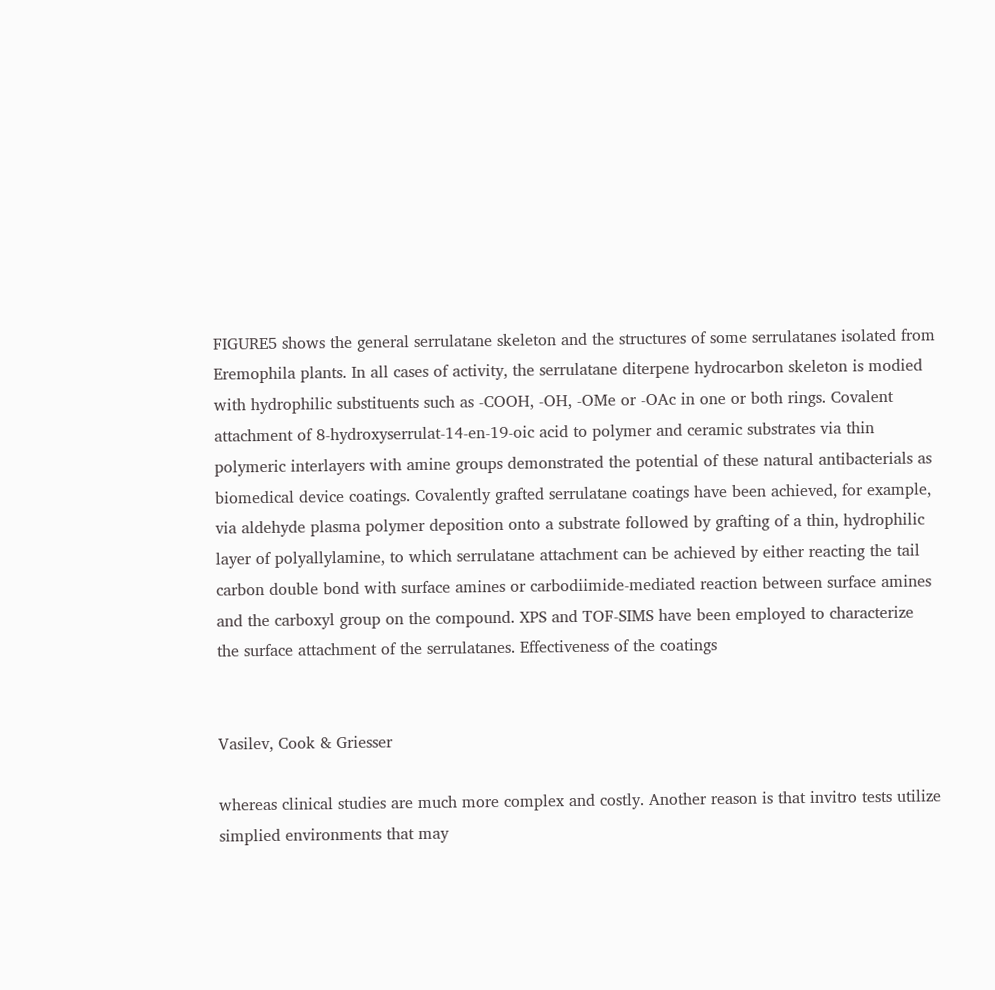FIGURE5 shows the general serrulatane skeleton and the structures of some serrulatanes isolated from Eremophila plants. In all cases of activity, the serrulatane diterpene hydrocarbon skeleton is modied with hydrophilic substituents such as -COOH, -OH, -OMe or -OAc in one or both rings. Covalent attachment of 8-hydroxyserrulat-14-en-19-oic acid to polymer and ceramic substrates via thin polymeric interlayers with amine groups demonstrated the potential of these natural antibacterials as biomedical device coatings. Covalently grafted serrulatane coatings have been achieved, for example, via aldehyde plasma polymer deposition onto a substrate followed by grafting of a thin, hydrophilic layer of polyallylamine, to which serrulatane attachment can be achieved by either reacting the tail carbon double bond with surface amines or carbodiimide-mediated reaction between surface amines and the carboxyl group on the compound. XPS and TOF-SIMS have been employed to characterize the surface attachment of the serrulatanes. Effectiveness of the coatings


Vasilev, Cook & Griesser

whereas clinical studies are much more complex and costly. Another reason is that invitro tests utilize simplied environments that may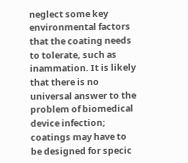neglect some key environmental factors that the coating needs to tolerate, such as inammation. It is likely that there is no universal answer to the problem of biomedical device infection; coatings may have to be designed for specic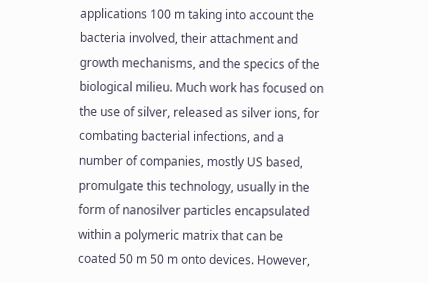applications 100 m taking into account the bacteria involved, their attachment and growth mechanisms, and the specics of the biological milieu. Much work has focused on the use of silver, released as silver ions, for combating bacterial infections, and a number of companies, mostly US based, promulgate this technology, usually in the form of nanosilver particles encapsulated within a polymeric matrix that can be coated 50 m 50 m onto devices. However,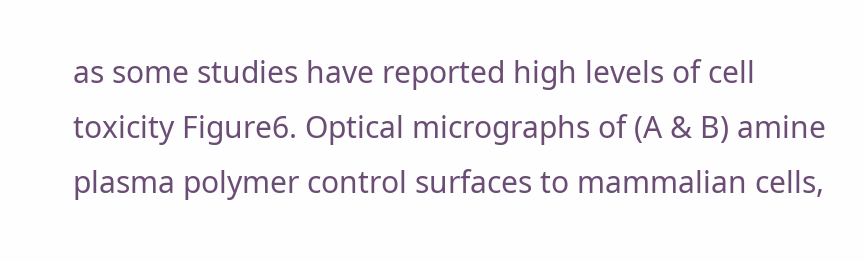as some studies have reported high levels of cell toxicity Figure6. Optical micrographs of (A & B) amine plasma polymer control surfaces to mammalian cells,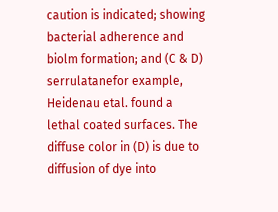caution is indicated; showing bacterial adherence and biolm formation; and (C & D) serrulatanefor example, Heidenau etal. found a lethal coated surfaces. The diffuse color in (D) is due to diffusion of dye into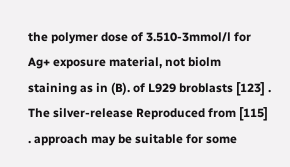the polymer dose of 3.510-3mmol/l for Ag+ exposure material, not biolm staining as in (B). of L929 broblasts [123] . The silver-release Reproduced from [115] . approach may be suitable for some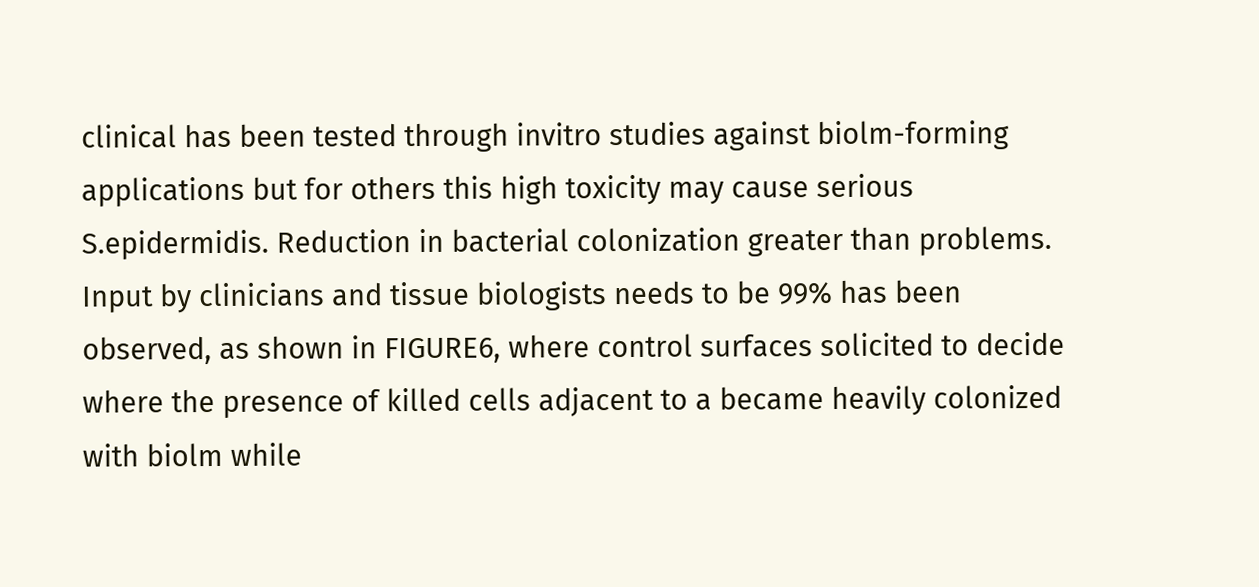clinical has been tested through invitro studies against biolm-forming applications but for others this high toxicity may cause serious S.epidermidis. Reduction in bacterial colonization greater than problems. Input by clinicians and tissue biologists needs to be 99% has been observed, as shown in FIGURE6, where control surfaces solicited to decide where the presence of killed cells adjacent to a became heavily colonized with biolm while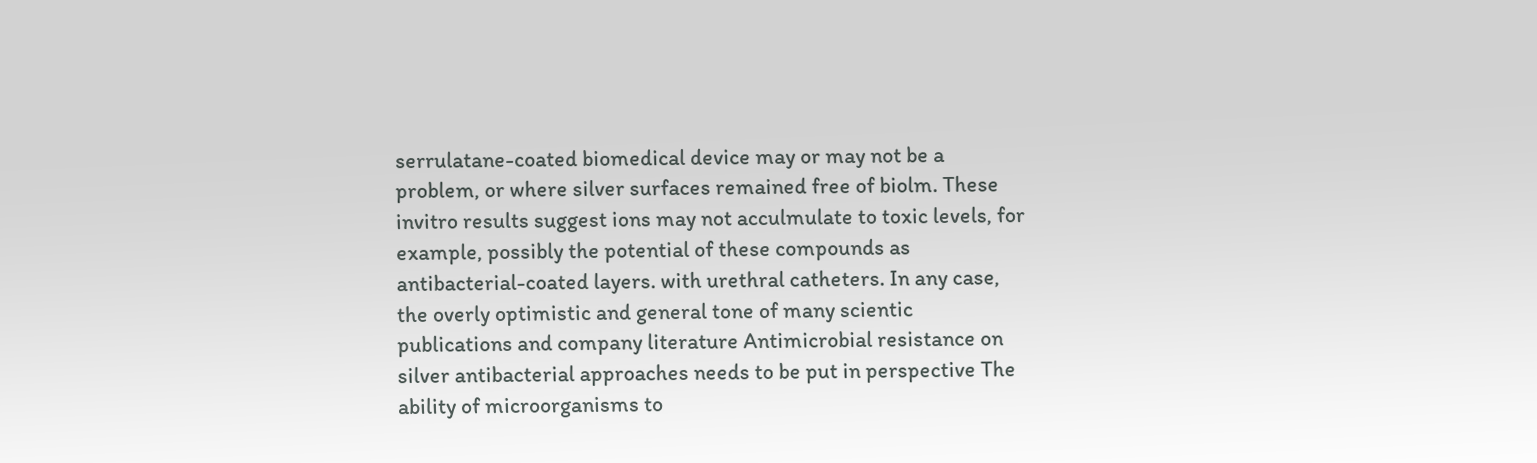serrulatane-coated biomedical device may or may not be a problem, or where silver surfaces remained free of biolm. These invitro results suggest ions may not acculmulate to toxic levels, for example, possibly the potential of these compounds as antibacterial-coated layers. with urethral catheters. In any case, the overly optimistic and general tone of many scientic publications and company literature Antimicrobial resistance on silver antibacterial approaches needs to be put in perspective The ability of microorganisms to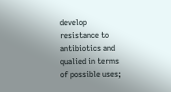develop resistance to antibiotics and qualied in terms of possible uses;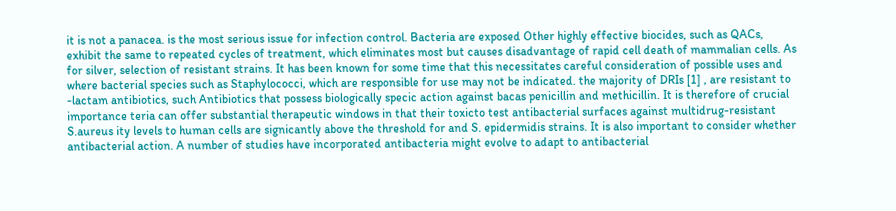it is not a panacea. is the most serious issue for infection control. Bacteria are exposed Other highly effective biocides, such as QACs, exhibit the same to repeated cycles of treatment, which eliminates most but causes disadvantage of rapid cell death of mammalian cells. As for silver, selection of resistant strains. It has been known for some time that this necessitates careful consideration of possible uses and where bacterial species such as Staphylococci, which are responsible for use may not be indicated. the majority of DRIs [1] , are resistant to -lactam antibiotics, such Antibiotics that possess biologically specic action against bacas penicillin and methicillin. It is therefore of crucial importance teria can offer substantial therapeutic windows in that their toxicto test antibacterial surfaces against multidrug-resistant S.aureus ity levels to human cells are signicantly above the threshold for and S. epidermidis strains. It is also important to consider whether antibacterial action. A number of studies have incorporated antibacteria might evolve to adapt to antibacterial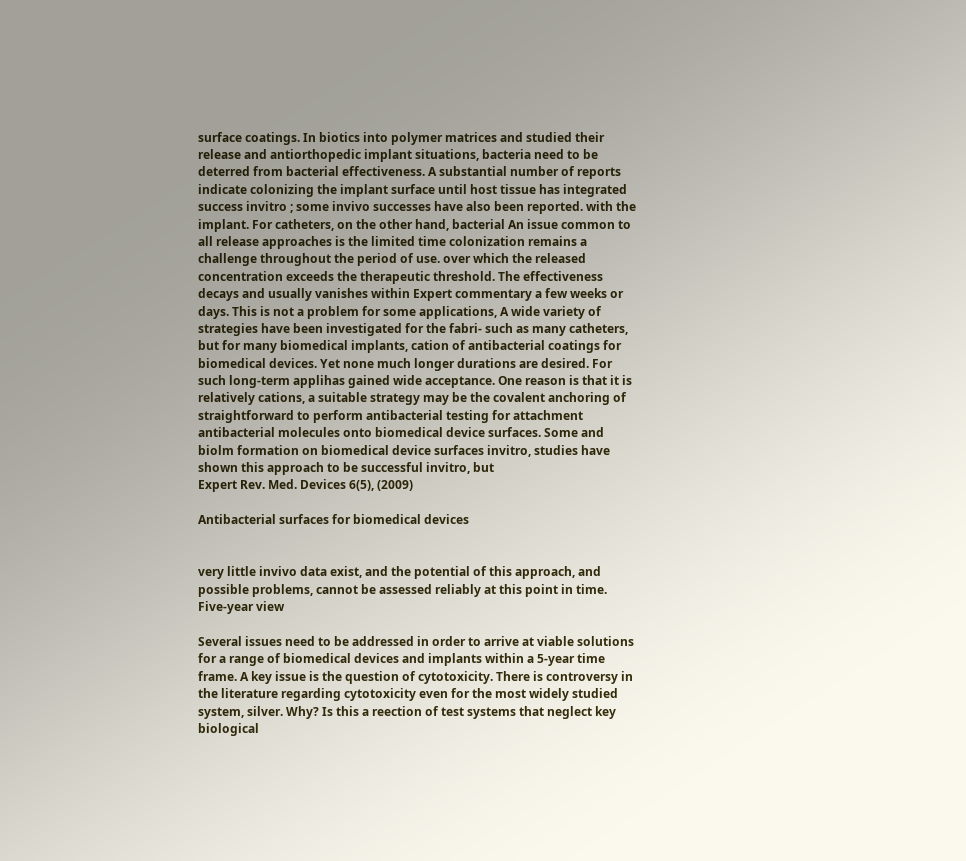surface coatings. In biotics into polymer matrices and studied their release and antiorthopedic implant situations, bacteria need to be deterred from bacterial effectiveness. A substantial number of reports indicate colonizing the implant surface until host tissue has integrated success invitro ; some invivo successes have also been reported. with the implant. For catheters, on the other hand, bacterial An issue common to all release approaches is the limited time colonization remains a challenge throughout the period of use. over which the released concentration exceeds the therapeutic threshold. The effectiveness decays and usually vanishes within Expert commentary a few weeks or days. This is not a problem for some applications, A wide variety of strategies have been investigated for the fabri- such as many catheters, but for many biomedical implants, cation of antibacterial coatings for biomedical devices. Yet none much longer durations are desired. For such long-term applihas gained wide acceptance. One reason is that it is relatively cations, a suitable strategy may be the covalent anchoring of straightforward to perform antibacterial testing for attachment antibacterial molecules onto biomedical device surfaces. Some and biolm formation on biomedical device surfaces invitro, studies have shown this approach to be successful invitro, but
Expert Rev. Med. Devices 6(5), (2009)

Antibacterial surfaces for biomedical devices


very little invivo data exist, and the potential of this approach, and possible problems, cannot be assessed reliably at this point in time.
Five-year view

Several issues need to be addressed in order to arrive at viable solutions for a range of biomedical devices and implants within a 5-year time frame. A key issue is the question of cytotoxicity. There is controversy in the literature regarding cytotoxicity even for the most widely studied system, silver. Why? Is this a reection of test systems that neglect key biological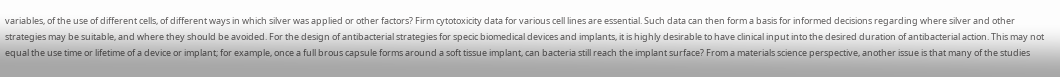variables, of the use of different cells, of different ways in which silver was applied or other factors? Firm cytotoxicity data for various cell lines are essential. Such data can then form a basis for informed decisions regarding where silver and other strategies may be suitable, and where they should be avoided. For the design of antibacterial strategies for specic biomedical devices and implants, it is highly desirable to have clinical input into the desired duration of antibacterial action. This may not equal the use time or lifetime of a device or implant; for example, once a full brous capsule forms around a soft tissue implant, can bacteria still reach the implant surface? From a materials science perspective, another issue is that many of the studies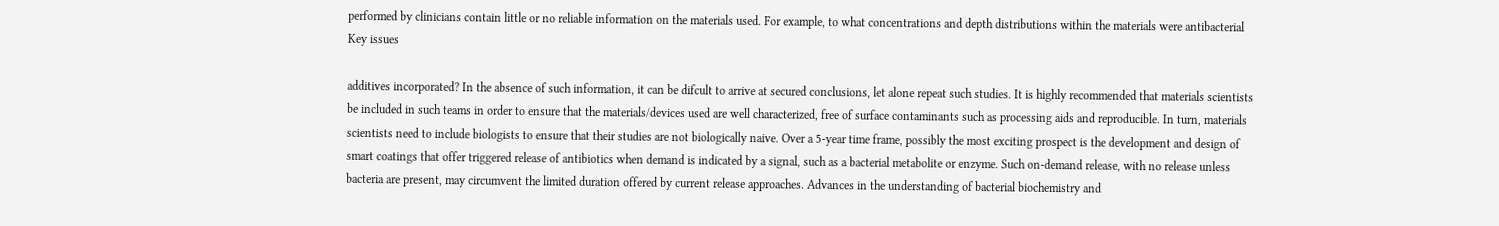performed by clinicians contain little or no reliable information on the materials used. For example, to what concentrations and depth distributions within the materials were antibacterial Key issues

additives incorporated? In the absence of such information, it can be difcult to arrive at secured conclusions, let alone repeat such studies. It is highly recommended that materials scientists be included in such teams in order to ensure that the materials/devices used are well characterized, free of surface contaminants such as processing aids and reproducible. In turn, materials scientists need to include biologists to ensure that their studies are not biologically naive. Over a 5-year time frame, possibly the most exciting prospect is the development and design of smart coatings that offer triggered release of antibiotics when demand is indicated by a signal, such as a bacterial metabolite or enzyme. Such on-demand release, with no release unless bacteria are present, may circumvent the limited duration offered by current release approaches. Advances in the understanding of bacterial biochemistry and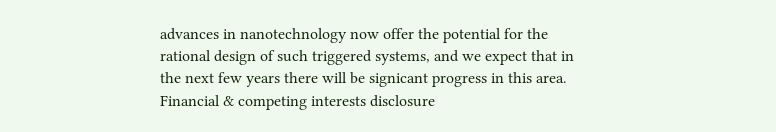advances in nanotechnology now offer the potential for the rational design of such triggered systems, and we expect that in the next few years there will be signicant progress in this area.
Financial & competing interests disclosure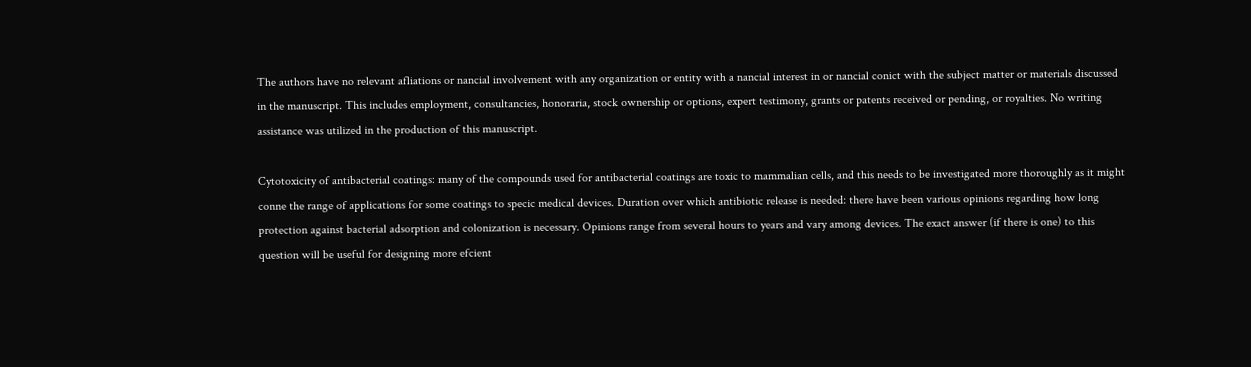The authors have no relevant afliations or nancial involvement with any organization or entity with a nancial interest in or nancial conict with the subject matter or materials discussed in the manuscript. This includes employment, consultancies, honoraria, stock ownership or options, expert testimony, grants or patents received or pending, or royalties. No writing assistance was utilized in the production of this manuscript.

Cytotoxicity of antibacterial coatings: many of the compounds used for antibacterial coatings are toxic to mammalian cells, and this needs to be investigated more thoroughly as it might conne the range of applications for some coatings to specic medical devices. Duration over which antibiotic release is needed: there have been various opinions regarding how long protection against bacterial adsorption and colonization is necessary. Opinions range from several hours to years and vary among devices. The exact answer (if there is one) to this question will be useful for designing more efcient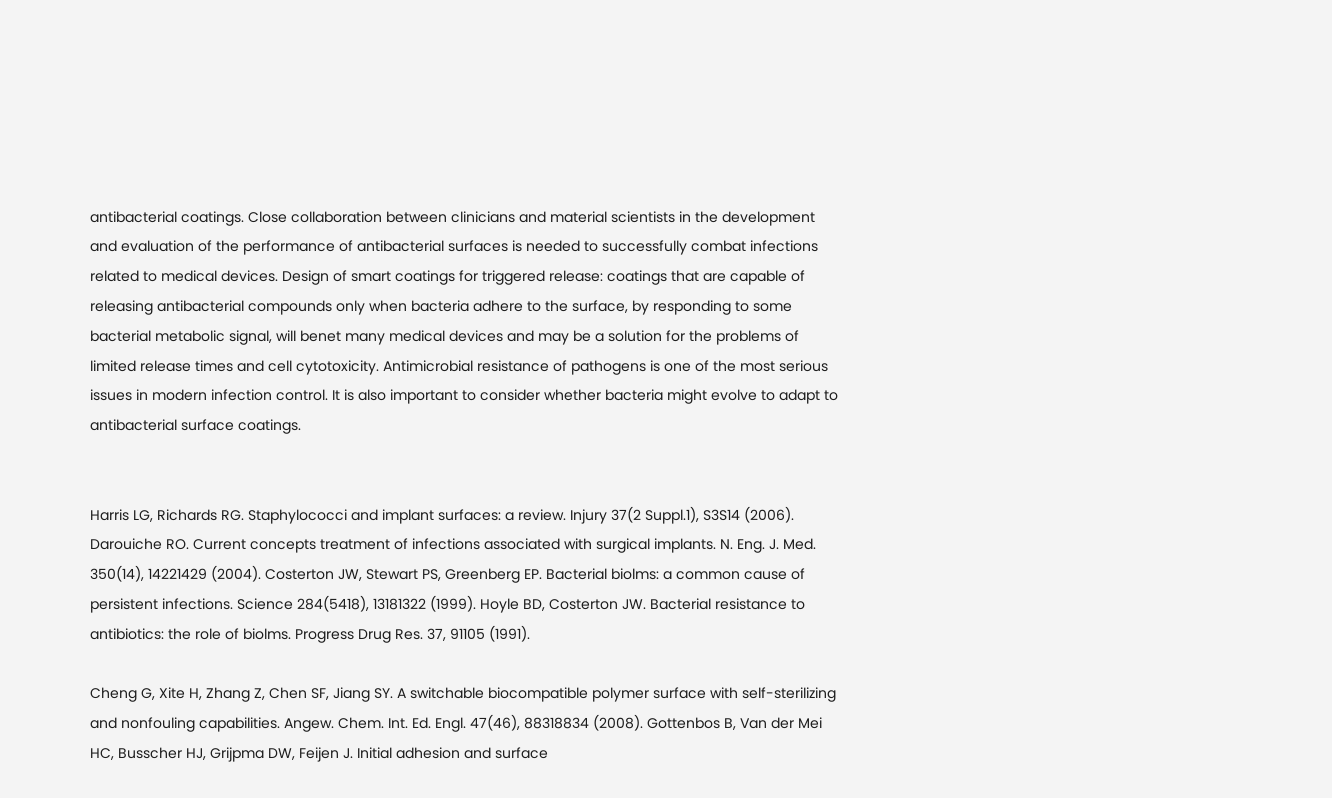antibacterial coatings. Close collaboration between clinicians and material scientists in the development and evaluation of the performance of antibacterial surfaces is needed to successfully combat infections related to medical devices. Design of smart coatings for triggered release: coatings that are capable of releasing antibacterial compounds only when bacteria adhere to the surface, by responding to some bacterial metabolic signal, will benet many medical devices and may be a solution for the problems of limited release times and cell cytotoxicity. Antimicrobial resistance of pathogens is one of the most serious issues in modern infection control. It is also important to consider whether bacteria might evolve to adapt to antibacterial surface coatings.


Harris LG, Richards RG. Staphylococci and implant surfaces: a review. Injury 37(2 Suppl.1), S3S14 (2006). Darouiche RO. Current concepts treatment of infections associated with surgical implants. N. Eng. J. Med. 350(14), 14221429 (2004). Costerton JW, Stewart PS, Greenberg EP. Bacterial biolms: a common cause of persistent infections. Science 284(5418), 13181322 (1999). Hoyle BD, Costerton JW. Bacterial resistance to antibiotics: the role of biolms. Progress Drug Res. 37, 91105 (1991).

Cheng G, Xite H, Zhang Z, Chen SF, Jiang SY. A switchable biocompatible polymer surface with self-sterilizing and nonfouling capabilities. Angew. Chem. Int. Ed. Engl. 47(46), 88318834 (2008). Gottenbos B, Van der Mei HC, Busscher HJ, Grijpma DW, Feijen J. Initial adhesion and surface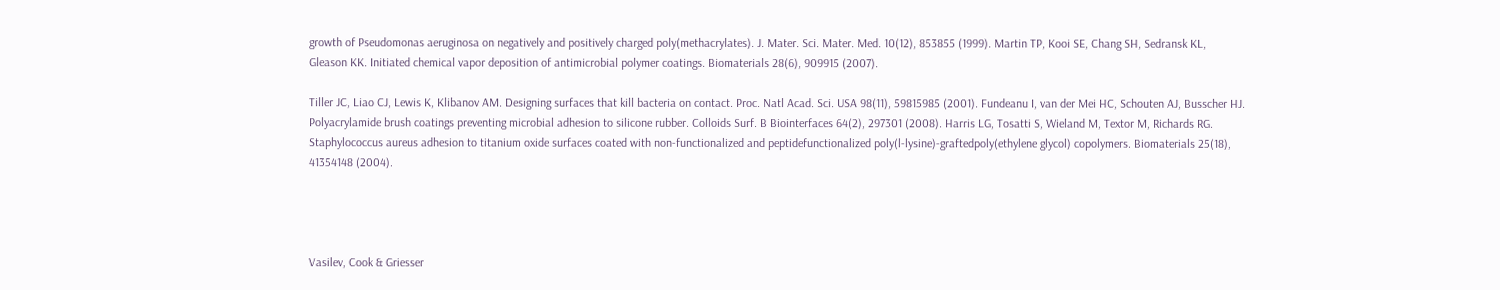growth of Pseudomonas aeruginosa on negatively and positively charged poly(methacrylates). J. Mater. Sci. Mater. Med. 10(12), 853855 (1999). Martin TP, Kooi SE, Chang SH, Sedransk KL, Gleason KK. Initiated chemical vapor deposition of antimicrobial polymer coatings. Biomaterials 28(6), 909915 (2007).

Tiller JC, Liao CJ, Lewis K, Klibanov AM. Designing surfaces that kill bacteria on contact. Proc. Natl Acad. Sci. USA 98(11), 59815985 (2001). Fundeanu I, van der Mei HC, Schouten AJ, Busscher HJ. Polyacrylamide brush coatings preventing microbial adhesion to silicone rubber. Colloids Surf. B Biointerfaces 64(2), 297301 (2008). Harris LG, Tosatti S, Wieland M, Textor M, Richards RG. Staphylococcus aureus adhesion to titanium oxide surfaces coated with non-functionalized and peptidefunctionalized poly(l-lysine)-graftedpoly(ethylene glycol) copolymers. Biomaterials 25(18), 41354148 (2004).




Vasilev, Cook & Griesser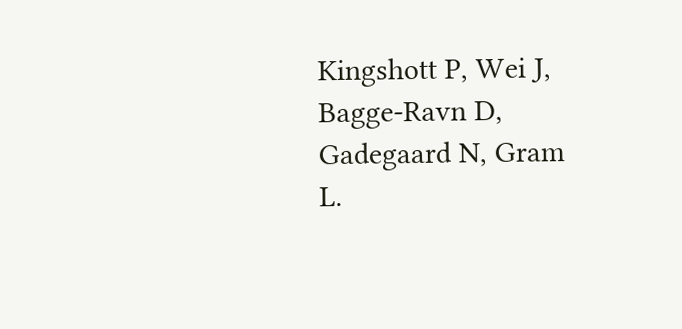Kingshott P, Wei J, Bagge-Ravn D, Gadegaard N, Gram L.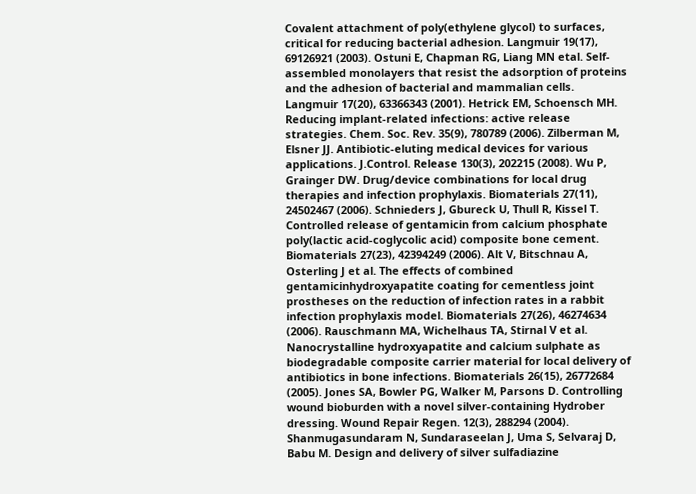Covalent attachment of poly(ethylene glycol) to surfaces, critical for reducing bacterial adhesion. Langmuir 19(17), 69126921 (2003). Ostuni E, Chapman RG, Liang MN etal. Self-assembled monolayers that resist the adsorption of proteins and the adhesion of bacterial and mammalian cells. Langmuir 17(20), 63366343 (2001). Hetrick EM, Schoensch MH. Reducing implant-related infections: active release strategies. Chem. Soc. Rev. 35(9), 780789 (2006). Zilberman M, Elsner JJ. Antibiotic-eluting medical devices for various applications. J.Control. Release 130(3), 202215 (2008). Wu P, Grainger DW. Drug/device combinations for local drug therapies and infection prophylaxis. Biomaterials 27(11), 24502467 (2006). Schnieders J, Gbureck U, Thull R, Kissel T. Controlled release of gentamicin from calcium phosphate poly(lactic acid-coglycolic acid) composite bone cement. Biomaterials 27(23), 42394249 (2006). Alt V, Bitschnau A, Osterling J et al. The effects of combined gentamicinhydroxyapatite coating for cementless joint prostheses on the reduction of infection rates in a rabbit infection prophylaxis model. Biomaterials 27(26), 46274634 (2006). Rauschmann MA, Wichelhaus TA, Stirnal V et al. Nanocrystalline hydroxyapatite and calcium sulphate as biodegradable composite carrier material for local delivery of antibiotics in bone infections. Biomaterials 26(15), 26772684 (2005). Jones SA, Bowler PG, Walker M, Parsons D. Controlling wound bioburden with a novel silver-containing Hydrober dressing. Wound Repair Regen. 12(3), 288294 (2004). Shanmugasundaram N, Sundaraseelan J, Uma S, Selvaraj D, Babu M. Design and delivery of silver sulfadiazine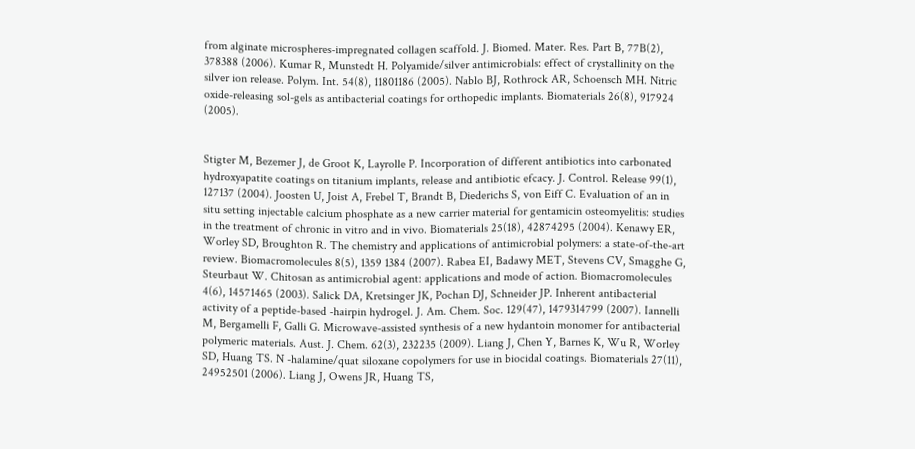from alginate microspheres-impregnated collagen scaffold. J. Biomed. Mater. Res. Part B, 77B(2), 378388 (2006). Kumar R, Munstedt H. Polyamide/silver antimicrobials: effect of crystallinity on the silver ion release. Polym. Int. 54(8), 11801186 (2005). Nablo BJ, Rothrock AR, Schoensch MH. Nitric oxide-releasing sol-gels as antibacterial coatings for orthopedic implants. Biomaterials 26(8), 917924 (2005).


Stigter M, Bezemer J, de Groot K, Layrolle P. Incorporation of different antibiotics into carbonated hydroxyapatite coatings on titanium implants, release and antibiotic efcacy. J. Control. Release 99(1), 127137 (2004). Joosten U, Joist A, Frebel T, Brandt B, Diederichs S, von Eiff C. Evaluation of an in situ setting injectable calcium phosphate as a new carrier material for gentamicin osteomyelitis: studies in the treatment of chronic in vitro and in vivo. Biomaterials 25(18), 42874295 (2004). Kenawy ER, Worley SD, Broughton R. The chemistry and applications of antimicrobial polymers: a state-of-the-art review. Biomacromolecules 8(5), 1359 1384 (2007). Rabea EI, Badawy MET, Stevens CV, Smagghe G, Steurbaut W. Chitosan as antimicrobial agent: applications and mode of action. Biomacromolecules 4(6), 14571465 (2003). Salick DA, Kretsinger JK, Pochan DJ, Schneider JP. Inherent antibacterial activity of a peptide-based -hairpin hydrogel. J. Am. Chem. Soc. 129(47), 1479314799 (2007). Iannelli M, Bergamelli F, Galli G. Microwave-assisted synthesis of a new hydantoin monomer for antibacterial polymeric materials. Aust. J. Chem. 62(3), 232235 (2009). Liang J, Chen Y, Barnes K, Wu R, Worley SD, Huang TS. N -halamine/quat siloxane copolymers for use in biocidal coatings. Biomaterials 27(11), 24952501 (2006). Liang J, Owens JR, Huang TS,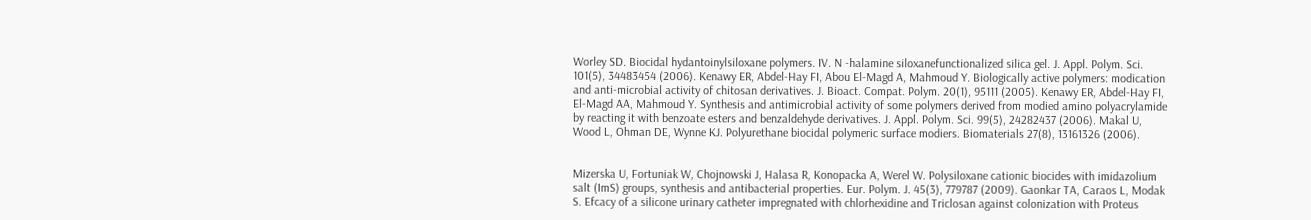Worley SD. Biocidal hydantoinylsiloxane polymers. IV. N -halamine siloxanefunctionalized silica gel. J. Appl. Polym. Sci. 101(5), 34483454 (2006). Kenawy ER, Abdel-Hay FI, Abou El-Magd A, Mahmoud Y. Biologically active polymers: modication and anti-microbial activity of chitosan derivatives. J. Bioact. Compat. Polym. 20(1), 95111 (2005). Kenawy ER, Abdel-Hay FI, El-Magd AA, Mahmoud Y. Synthesis and antimicrobial activity of some polymers derived from modied amino polyacrylamide by reacting it with benzoate esters and benzaldehyde derivatives. J. Appl. Polym. Sci. 99(5), 24282437 (2006). Makal U, Wood L, Ohman DE, Wynne KJ. Polyurethane biocidal polymeric surface modiers. Biomaterials 27(8), 13161326 (2006).


Mizerska U, Fortuniak W, Chojnowski J, Halasa R, Konopacka A, Werel W. Polysiloxane cationic biocides with imidazolium salt (ImS) groups, synthesis and antibacterial properties. Eur. Polym. J. 45(3), 779787 (2009). Gaonkar TA, Caraos L, Modak S. Efcacy of a silicone urinary catheter impregnated with chlorhexidine and Triclosan against colonization with Proteus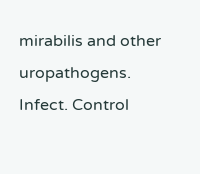mirabilis and other uropathogens. Infect. Control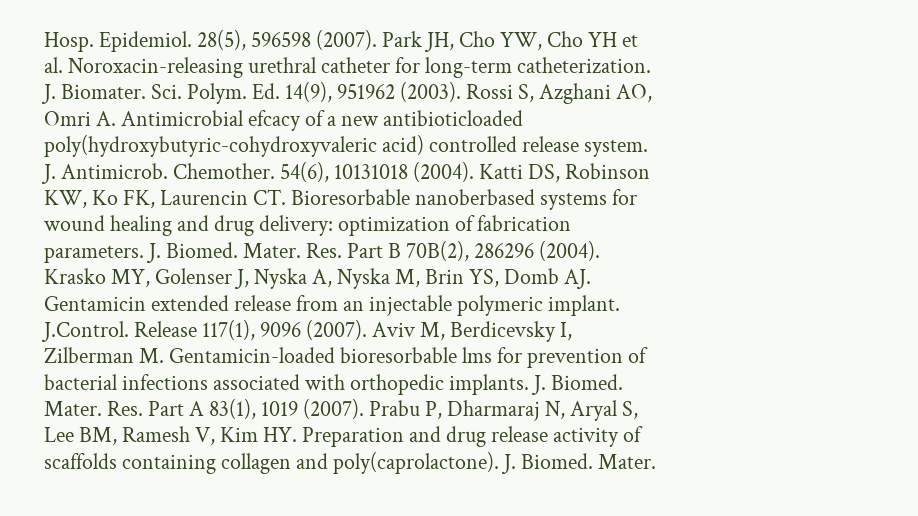Hosp. Epidemiol. 28(5), 596598 (2007). Park JH, Cho YW, Cho YH et al. Noroxacin-releasing urethral catheter for long-term catheterization. J. Biomater. Sci. Polym. Ed. 14(9), 951962 (2003). Rossi S, Azghani AO, Omri A. Antimicrobial efcacy of a new antibioticloaded poly(hydroxybutyric-cohydroxyvaleric acid) controlled release system. J. Antimicrob. Chemother. 54(6), 10131018 (2004). Katti DS, Robinson KW, Ko FK, Laurencin CT. Bioresorbable nanoberbased systems for wound healing and drug delivery: optimization of fabrication parameters. J. Biomed. Mater. Res. Part B 70B(2), 286296 (2004). Krasko MY, Golenser J, Nyska A, Nyska M, Brin YS, Domb AJ. Gentamicin extended release from an injectable polymeric implant. J.Control. Release 117(1), 9096 (2007). Aviv M, Berdicevsky I, Zilberman M. Gentamicin-loaded bioresorbable lms for prevention of bacterial infections associated with orthopedic implants. J. Biomed. Mater. Res. Part A 83(1), 1019 (2007). Prabu P, Dharmaraj N, Aryal S, Lee BM, Ramesh V, Kim HY. Preparation and drug release activity of scaffolds containing collagen and poly(caprolactone). J. Biomed. Mater.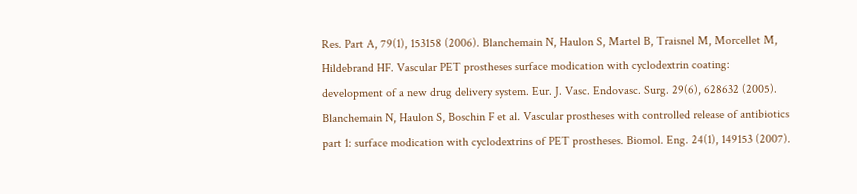Res. Part A, 79(1), 153158 (2006). Blanchemain N, Haulon S, Martel B, Traisnel M, Morcellet M, Hildebrand HF. Vascular PET prostheses surface modication with cyclodextrin coating: development of a new drug delivery system. Eur. J. Vasc. Endovasc. Surg. 29(6), 628632 (2005). Blanchemain N, Haulon S, Boschin F et al. Vascular prostheses with controlled release of antibiotics part 1: surface modication with cyclodextrins of PET prostheses. Biomol. Eng. 24(1), 149153 (2007).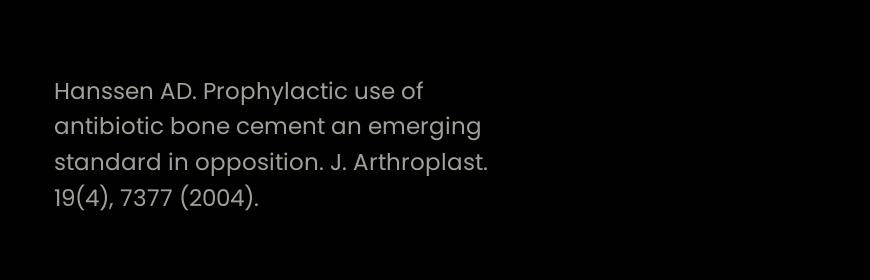Hanssen AD. Prophylactic use of antibiotic bone cement an emerging standard in opposition. J. Arthroplast. 19(4), 7377 (2004).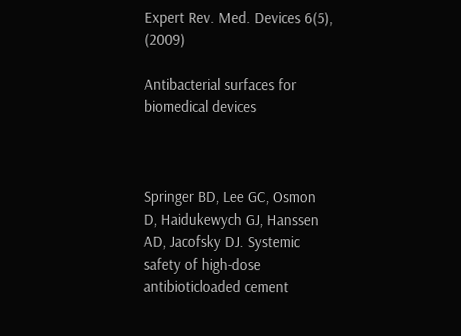Expert Rev. Med. Devices 6(5), (2009)

Antibacterial surfaces for biomedical devices



Springer BD, Lee GC, Osmon D, Haidukewych GJ, Hanssen AD, Jacofsky DJ. Systemic safety of high-dose antibioticloaded cement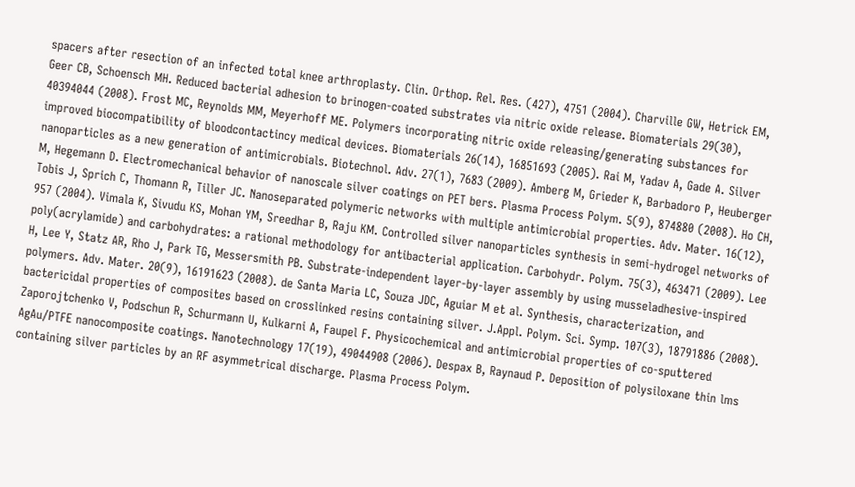spacers after resection of an infected total knee arthroplasty. Clin. Orthop. Rel. Res. (427), 4751 (2004). Charville GW, Hetrick EM, Geer CB, Schoensch MH. Reduced bacterial adhesion to brinogen-coated substrates via nitric oxide release. Biomaterials 29(30), 40394044 (2008). Frost MC, Reynolds MM, Meyerhoff ME. Polymers incorporating nitric oxide releasing/generating substances for improved biocompatibility of bloodcontactincy medical devices. Biomaterials 26(14), 16851693 (2005). Rai M, Yadav A, Gade A. Silver nanoparticles as a new generation of antimicrobials. Biotechnol. Adv. 27(1), 7683 (2009). Amberg M, Grieder K, Barbadoro P, Heuberger M, Hegemann D. Electromechanical behavior of nanoscale silver coatings on PET bers. Plasma Process Polym. 5(9), 874880 (2008). Ho CH, Tobis J, Sprich C, Thomann R, Tiller JC. Nanoseparated polymeric networks with multiple antimicrobial properties. Adv. Mater. 16(12), 957 (2004). Vimala K, Sivudu KS, Mohan YM, Sreedhar B, Raju KM. Controlled silver nanoparticles synthesis in semi-hydrogel networks of poly(acrylamide) and carbohydrates: a rational methodology for antibacterial application. Carbohydr. Polym. 75(3), 463471 (2009). Lee H, Lee Y, Statz AR, Rho J, Park TG, Messersmith PB. Substrate-independent layer-by-layer assembly by using musseladhesive-inspired polymers. Adv. Mater. 20(9), 16191623 (2008). de Santa Maria LC, Souza JDC, Aguiar M et al. Synthesis, characterization, and bactericidal properties of composites based on crosslinked resins containing silver. J.Appl. Polym. Sci. Symp. 107(3), 18791886 (2008). Zaporojtchenko V, Podschun R, Schurmann U, Kulkarni A, Faupel F. Physicochemical and antimicrobial properties of co-sputtered AgAu/PTFE nanocomposite coatings. Nanotechnology 17(19), 49044908 (2006). Despax B, Raynaud P. Deposition of polysiloxane thin lms containing silver particles by an RF asymmetrical discharge. Plasma Process Polym.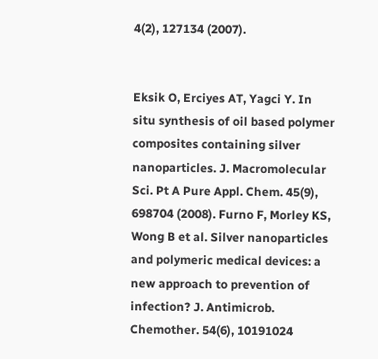4(2), 127134 (2007).


Eksik O, Erciyes AT, Yagci Y. In situ synthesis of oil based polymer composites containing silver nanoparticles. J. Macromolecular Sci. Pt A Pure Appl. Chem. 45(9), 698704 (2008). Furno F, Morley KS, Wong B et al. Silver nanoparticles and polymeric medical devices: a new approach to prevention of infection? J. Antimicrob. Chemother. 54(6), 10191024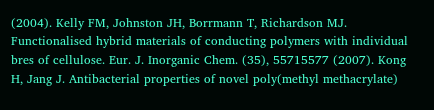(2004). Kelly FM, Johnston JH, Borrmann T, Richardson MJ. Functionalised hybrid materials of conducting polymers with individual bres of cellulose. Eur. J. Inorganic Chem. (35), 55715577 (2007). Kong H, Jang J. Antibacterial properties of novel poly(methyl methacrylate)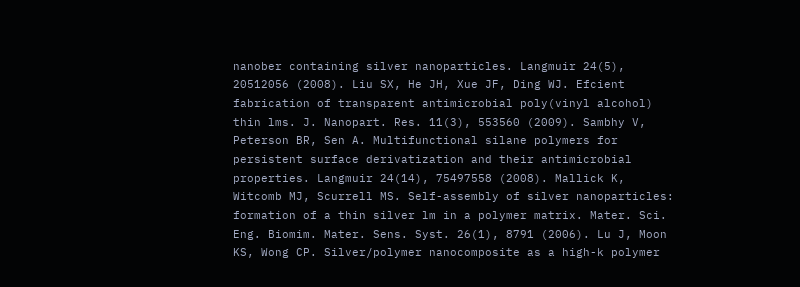nanober containing silver nanoparticles. Langmuir 24(5), 20512056 (2008). Liu SX, He JH, Xue JF, Ding WJ. Efcient fabrication of transparent antimicrobial poly(vinyl alcohol) thin lms. J. Nanopart. Res. 11(3), 553560 (2009). Sambhy V, Peterson BR, Sen A. Multifunctional silane polymers for persistent surface derivatization and their antimicrobial properties. Langmuir 24(14), 75497558 (2008). Mallick K, Witcomb MJ, Scurrell MS. Self-assembly of silver nanoparticles: formation of a thin silver lm in a polymer matrix. Mater. Sci. Eng. Biomim. Mater. Sens. Syst. 26(1), 8791 (2006). Lu J, Moon KS, Wong CP. Silver/polymer nanocomposite as a high-k polymer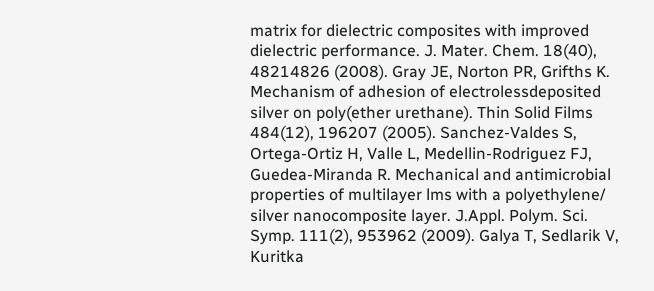matrix for dielectric composites with improved dielectric performance. J. Mater. Chem. 18(40), 48214826 (2008). Gray JE, Norton PR, Grifths K. Mechanism of adhesion of electrolessdeposited silver on poly(ether urethane). Thin Solid Films 484(12), 196207 (2005). Sanchez-Valdes S, Ortega-Ortiz H, Valle L, Medellin-Rodriguez FJ, Guedea-Miranda R. Mechanical and antimicrobial properties of multilayer lms with a polyethylene/ silver nanocomposite layer. J.Appl. Polym. Sci. Symp. 111(2), 953962 (2009). Galya T, Sedlarik V, Kuritka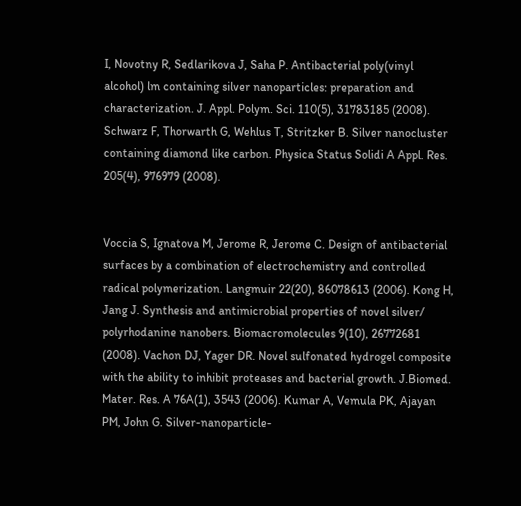I, Novotny R, Sedlarikova J, Saha P. Antibacterial poly(vinyl alcohol) lm containing silver nanoparticles: preparation and characterization. J. Appl. Polym. Sci. 110(5), 31783185 (2008). Schwarz F, Thorwarth G, Wehlus T, Stritzker B. Silver nanocluster containing diamond like carbon. Physica Status Solidi A Appl. Res. 205(4), 976979 (2008).


Voccia S, Ignatova M, Jerome R, Jerome C. Design of antibacterial surfaces by a combination of electrochemistry and controlled radical polymerization. Langmuir 22(20), 86078613 (2006). Kong H, Jang J. Synthesis and antimicrobial properties of novel silver/ polyrhodanine nanobers. Biomacromolecules 9(10), 26772681 (2008). Vachon DJ, Yager DR. Novel sulfonated hydrogel composite with the ability to inhibit proteases and bacterial growth. J.Biomed. Mater. Res. A 76A(1), 3543 (2006). Kumar A, Vemula PK, Ajayan PM, John G. Silver-nanoparticle-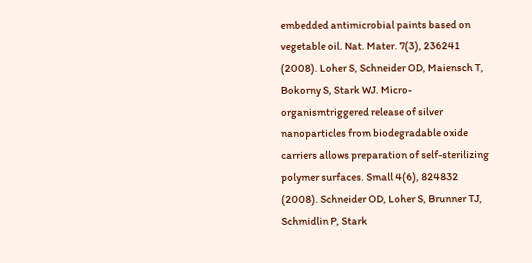embedded antimicrobial paints based on vegetable oil. Nat. Mater. 7(3), 236241 (2008). Loher S, Schneider OD, Maiensch T, Bokorny S, Stark WJ. Micro-organismtriggered release of silver nanoparticles from biodegradable oxide carriers allows preparation of self-sterilizing polymer surfaces. Small 4(6), 824832 (2008). Schneider OD, Loher S, Brunner TJ, Schmidlin P, Stark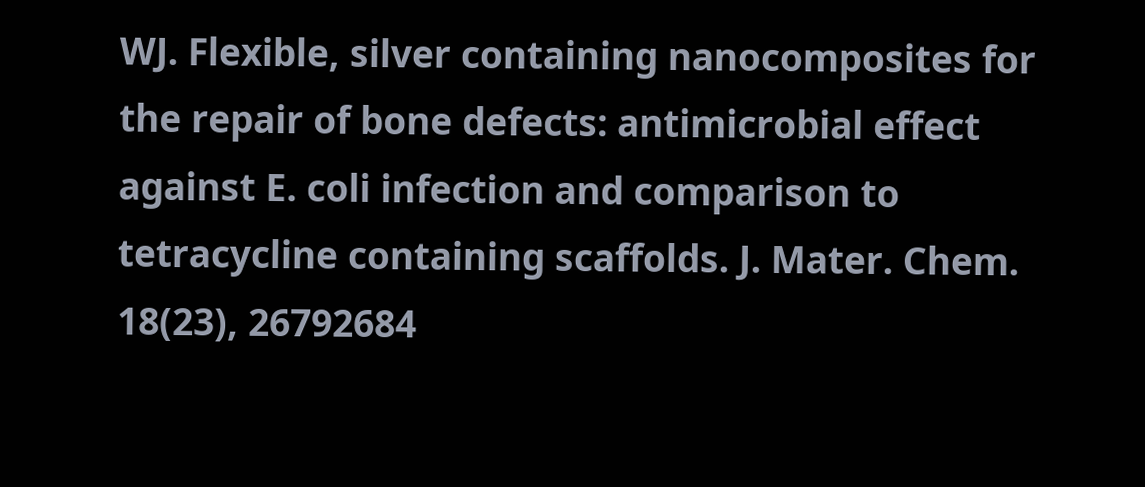WJ. Flexible, silver containing nanocomposites for the repair of bone defects: antimicrobial effect against E. coli infection and comparison to tetracycline containing scaffolds. J. Mater. Chem. 18(23), 26792684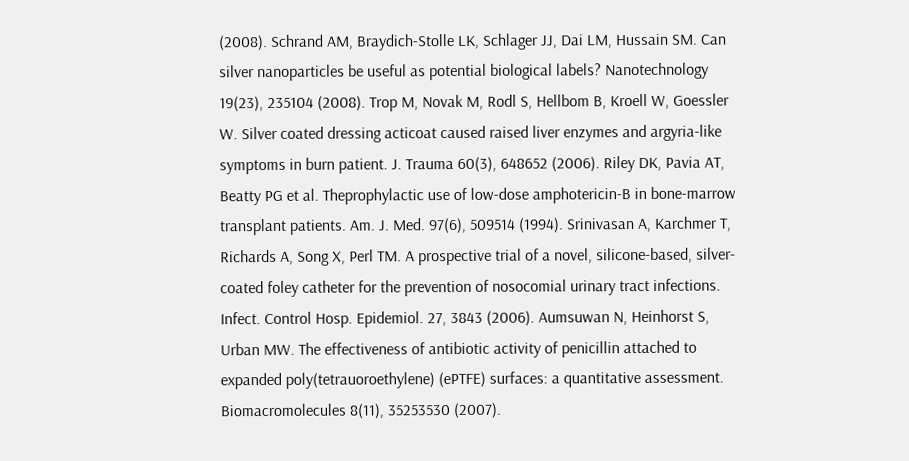(2008). Schrand AM, Braydich-Stolle LK, Schlager JJ, Dai LM, Hussain SM. Can silver nanoparticles be useful as potential biological labels? Nanotechnology 19(23), 235104 (2008). Trop M, Novak M, Rodl S, Hellbom B, Kroell W, Goessler W. Silver coated dressing acticoat caused raised liver enzymes and argyria-like symptoms in burn patient. J. Trauma 60(3), 648652 (2006). Riley DK, Pavia AT, Beatty PG et al. Theprophylactic use of low-dose amphotericin-B in bone-marrow transplant patients. Am. J. Med. 97(6), 509514 (1994). Srinivasan A, Karchmer T, Richards A, Song X, Perl TM. A prospective trial of a novel, silicone-based, silver-coated foley catheter for the prevention of nosocomial urinary tract infections. Infect. Control Hosp. Epidemiol. 27, 3843 (2006). Aumsuwan N, Heinhorst S, Urban MW. The effectiveness of antibiotic activity of penicillin attached to expanded poly(tetrauoroethylene) (ePTFE) surfaces: a quantitative assessment. Biomacromolecules 8(11), 35253530 (2007).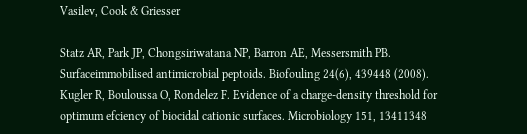Vasilev, Cook & Griesser

Statz AR, Park JP, Chongsiriwatana NP, Barron AE, Messersmith PB. Surfaceimmobilised antimicrobial peptoids. Biofouling 24(6), 439448 (2008). Kugler R, Bouloussa O, Rondelez F. Evidence of a charge-density threshold for optimum efciency of biocidal cationic surfaces. Microbiology 151, 13411348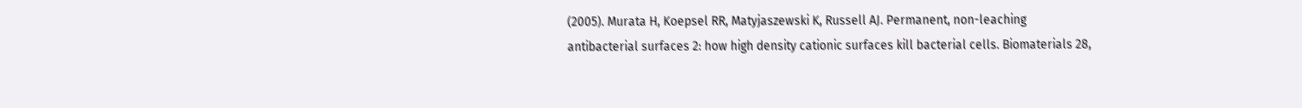(2005). Murata H, Koepsel RR, Matyjaszewski K, Russell AJ. Permanent, non-leaching antibacterial surfaces 2: how high density cationic surfaces kill bacterial cells. Biomaterials 28,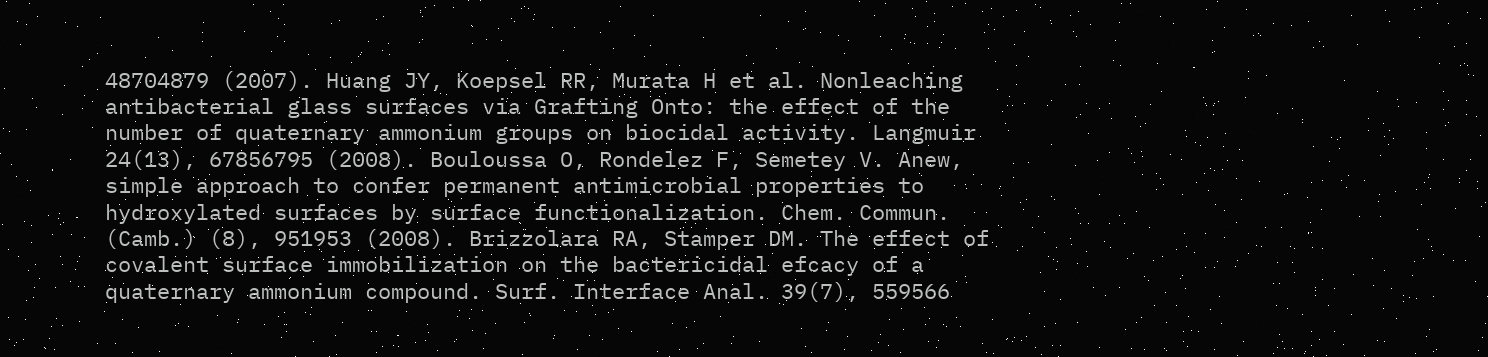48704879 (2007). Huang JY, Koepsel RR, Murata H et al. Nonleaching antibacterial glass surfaces via Grafting Onto: the effect of the number of quaternary ammonium groups on biocidal activity. Langmuir 24(13), 67856795 (2008). Bouloussa O, Rondelez F, Semetey V. Anew, simple approach to confer permanent antimicrobial properties to hydroxylated surfaces by surface functionalization. Chem. Commun. (Camb.) (8), 951953 (2008). Brizzolara RA, Stamper DM. The effect of covalent surface immobilization on the bactericidal efcacy of a quaternary ammonium compound. Surf. Interface Anal. 39(7), 559566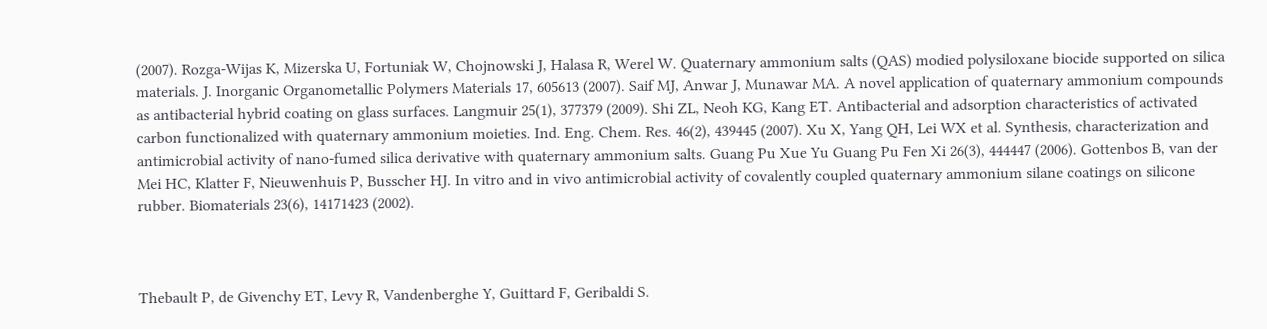(2007). Rozga-Wijas K, Mizerska U, Fortuniak W, Chojnowski J, Halasa R, Werel W. Quaternary ammonium salts (QAS) modied polysiloxane biocide supported on silica materials. J. Inorganic Organometallic Polymers Materials 17, 605613 (2007). Saif MJ, Anwar J, Munawar MA. A novel application of quaternary ammonium compounds as antibacterial hybrid coating on glass surfaces. Langmuir 25(1), 377379 (2009). Shi ZL, Neoh KG, Kang ET. Antibacterial and adsorption characteristics of activated carbon functionalized with quaternary ammonium moieties. Ind. Eng. Chem. Res. 46(2), 439445 (2007). Xu X, Yang QH, Lei WX et al. Synthesis, characterization and antimicrobial activity of nano-fumed silica derivative with quaternary ammonium salts. Guang Pu Xue Yu Guang Pu Fen Xi 26(3), 444447 (2006). Gottenbos B, van der Mei HC, Klatter F, Nieuwenhuis P, Busscher HJ. In vitro and in vivo antimicrobial activity of covalently coupled quaternary ammonium silane coatings on silicone rubber. Biomaterials 23(6), 14171423 (2002).



Thebault P, de Givenchy ET, Levy R, Vandenberghe Y, Guittard F, Geribaldi S.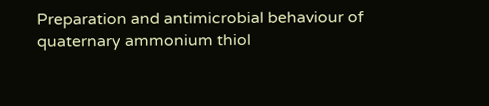Preparation and antimicrobial behaviour of quaternary ammonium thiol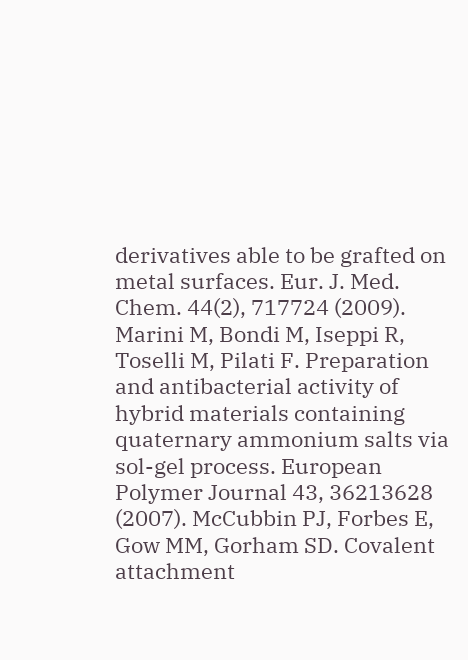derivatives able to be grafted on metal surfaces. Eur. J. Med. Chem. 44(2), 717724 (2009). Marini M, Bondi M, Iseppi R, Toselli M, Pilati F. Preparation and antibacterial activity of hybrid materials containing quaternary ammonium salts via sol-gel process. European Polymer Journal 43, 36213628 (2007). McCubbin PJ, Forbes E, Gow MM, Gorham SD. Covalent attachment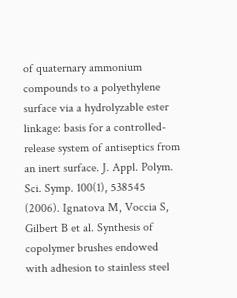of quaternary ammonium compounds to a polyethylene surface via a hydrolyzable ester linkage: basis for a controlled-release system of antiseptics from an inert surface. J. Appl. Polym. Sci. Symp. 100(1), 538545 (2006). Ignatova M, Voccia S, Gilbert B et al. Synthesis of copolymer brushes endowed with adhesion to stainless steel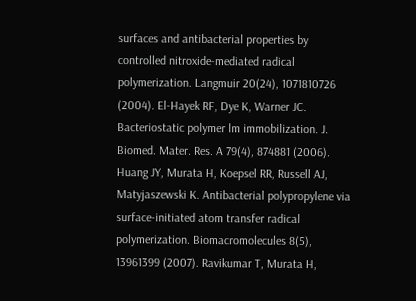surfaces and antibacterial properties by controlled nitroxide-mediated radical polymerization. Langmuir 20(24), 1071810726 (2004). El-Hayek RF, Dye K, Warner JC. Bacteriostatic polymer lm immobilization. J. Biomed. Mater. Res. A 79(4), 874881 (2006). Huang JY, Murata H, Koepsel RR, Russell AJ, Matyjaszewski K. Antibacterial polypropylene via surface-initiated atom transfer radical polymerization. Biomacromolecules 8(5), 13961399 (2007). Ravikumar T, Murata H,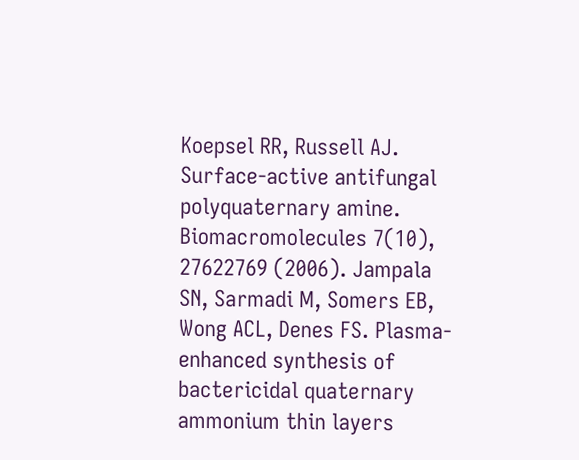Koepsel RR, Russell AJ. Surface-active antifungal polyquaternary amine. Biomacromolecules 7(10), 27622769 (2006). Jampala SN, Sarmadi M, Somers EB, Wong ACL, Denes FS. Plasma-enhanced synthesis of bactericidal quaternary ammonium thin layers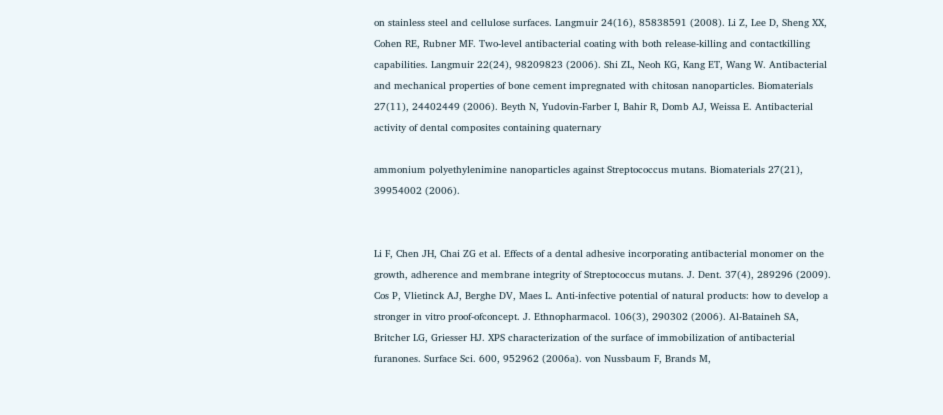on stainless steel and cellulose surfaces. Langmuir 24(16), 85838591 (2008). Li Z, Lee D, Sheng XX, Cohen RE, Rubner MF. Two-level antibacterial coating with both release-killing and contactkilling capabilities. Langmuir 22(24), 98209823 (2006). Shi ZL, Neoh KG, Kang ET, Wang W. Antibacterial and mechanical properties of bone cement impregnated with chitosan nanoparticles. Biomaterials 27(11), 24402449 (2006). Beyth N, Yudovin-Farber I, Bahir R, Domb AJ, Weissa E. Antibacterial activity of dental composites containing quaternary

ammonium polyethylenimine nanoparticles against Streptococcus mutans. Biomaterials 27(21), 39954002 (2006).


Li F, Chen JH, Chai ZG et al. Effects of a dental adhesive incorporating antibacterial monomer on the growth, adherence and membrane integrity of Streptococcus mutans. J. Dent. 37(4), 289296 (2009). Cos P, Vlietinck AJ, Berghe DV, Maes L. Anti-infective potential of natural products: how to develop a stronger in vitro proof-ofconcept. J. Ethnopharmacol. 106(3), 290302 (2006). Al-Bataineh SA, Britcher LG, Griesser HJ. XPS characterization of the surface of immobilization of antibacterial furanones. Surface Sci. 600, 952962 (2006a). von Nussbaum F, Brands M,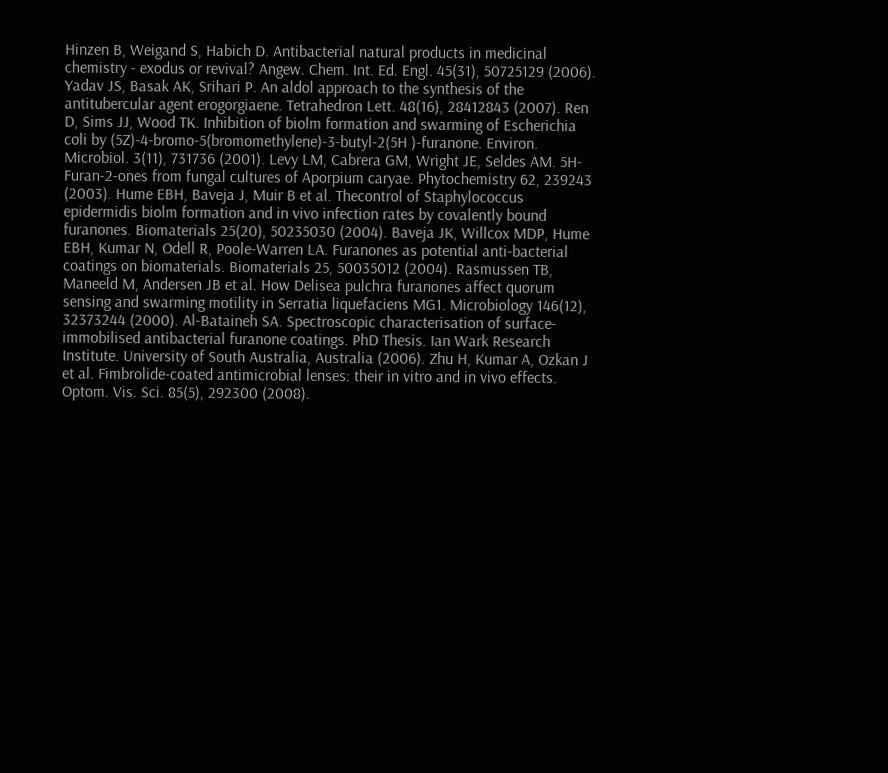Hinzen B, Weigand S, Habich D. Antibacterial natural products in medicinal chemistry - exodus or revival? Angew. Chem. Int. Ed. Engl. 45(31), 50725129 (2006). Yadav JS, Basak AK, Srihari P. An aldol approach to the synthesis of the antitubercular agent erogorgiaene. Tetrahedron Lett. 48(16), 28412843 (2007). Ren D, Sims JJ, Wood TK. Inhibition of biolm formation and swarming of Escherichia coli by (5Z)-4-bromo-5(bromomethylene)-3-butyl-2(5H )-furanone. Environ. Microbiol. 3(11), 731736 (2001). Levy LM, Cabrera GM, Wright JE, Seldes AM. 5H-Furan-2-ones from fungal cultures of Aporpium caryae. Phytochemistry 62, 239243 (2003). Hume EBH, Baveja J, Muir B et al. Thecontrol of Staphylococcus epidermidis biolm formation and in vivo infection rates by covalently bound furanones. Biomaterials 25(20), 50235030 (2004). Baveja JK, Willcox MDP, Hume EBH, Kumar N, Odell R, Poole-Warren LA. Furanones as potential anti-bacterial coatings on biomaterials. Biomaterials 25, 50035012 (2004). Rasmussen TB, Maneeld M, Andersen JB et al. How Delisea pulchra furanones affect quorum sensing and swarming motility in Serratia liquefaciens MG1. Microbiology 146(12), 32373244 (2000). Al-Bataineh SA. Spectroscopic characterisation of surface-immobilised antibacterial furanone coatings. PhD Thesis. Ian Wark Research Institute. University of South Australia, Australia (2006). Zhu H, Kumar A, Ozkan J et al. Fimbrolide-coated antimicrobial lenses: their in vitro and in vivo effects. Optom. Vis. Sci. 85(5), 292300 (2008).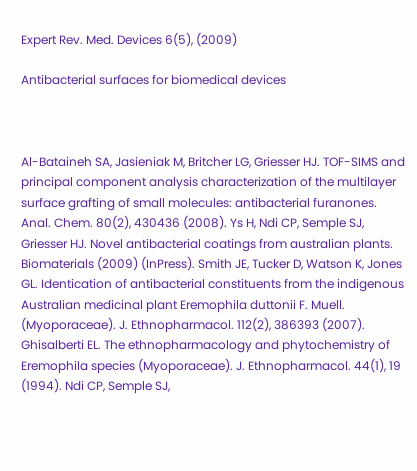Expert Rev. Med. Devices 6(5), (2009)

Antibacterial surfaces for biomedical devices



Al-Bataineh SA, Jasieniak M, Britcher LG, Griesser HJ. TOF-SIMS and principal component analysis characterization of the multilayer surface grafting of small molecules: antibacterial furanones. Anal. Chem. 80(2), 430436 (2008). Ys H, Ndi CP, Semple SJ, Griesser HJ. Novel antibacterial coatings from australian plants. Biomaterials (2009) (InPress). Smith JE, Tucker D, Watson K, Jones GL. Identication of antibacterial constituents from the indigenous Australian medicinal plant Eremophila duttonii F. Muell. (Myoporaceae). J. Ethnopharmacol. 112(2), 386393 (2007). Ghisalberti EL. The ethnopharmacology and phytochemistry of Eremophila species (Myoporaceae). J. Ethnopharmacol. 44(1), 19 (1994). Ndi CP, Semple SJ,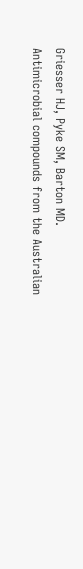Griesser HJ, Pyke SM, Barton MD. Antimicrobial compounds from the Australian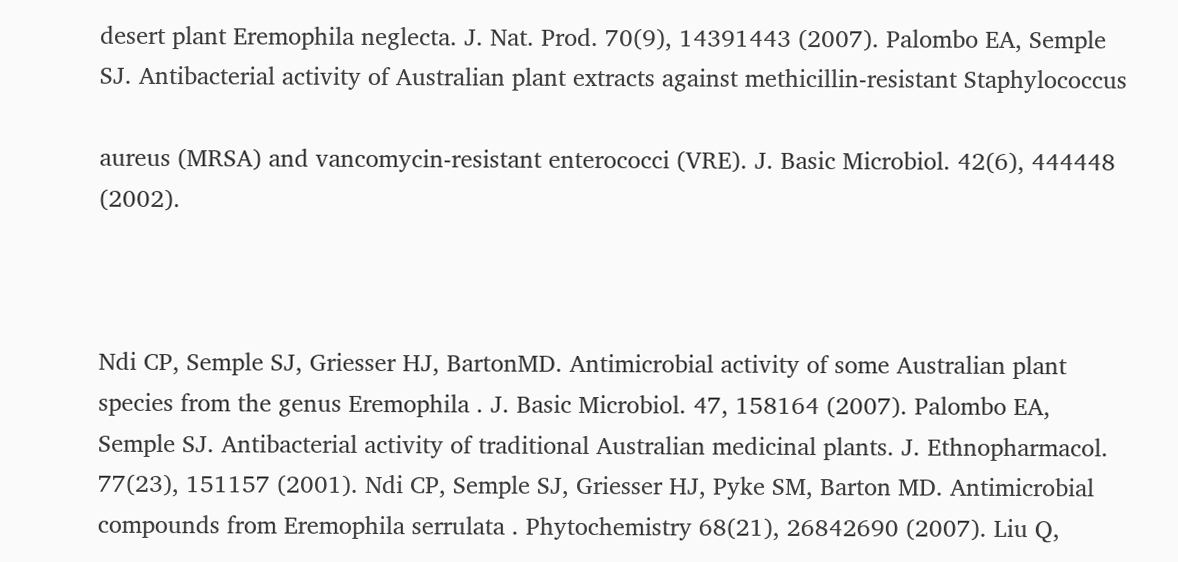desert plant Eremophila neglecta. J. Nat. Prod. 70(9), 14391443 (2007). Palombo EA, Semple SJ. Antibacterial activity of Australian plant extracts against methicillin-resistant Staphylococcus

aureus (MRSA) and vancomycin-resistant enterococci (VRE). J. Basic Microbiol. 42(6), 444448 (2002).



Ndi CP, Semple SJ, Griesser HJ, BartonMD. Antimicrobial activity of some Australian plant species from the genus Eremophila . J. Basic Microbiol. 47, 158164 (2007). Palombo EA, Semple SJ. Antibacterial activity of traditional Australian medicinal plants. J. Ethnopharmacol. 77(23), 151157 (2001). Ndi CP, Semple SJ, Griesser HJ, Pyke SM, Barton MD. Antimicrobial compounds from Eremophila serrulata . Phytochemistry 68(21), 26842690 (2007). Liu Q,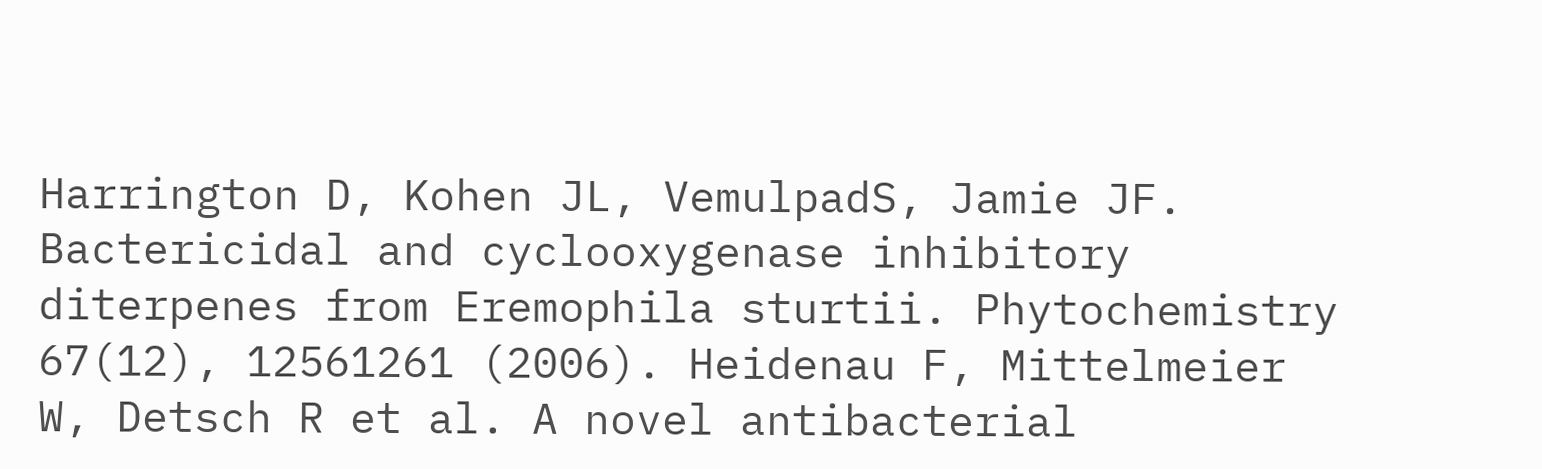Harrington D, Kohen JL, VemulpadS, Jamie JF. Bactericidal and cyclooxygenase inhibitory diterpenes from Eremophila sturtii. Phytochemistry 67(12), 12561261 (2006). Heidenau F, Mittelmeier W, Detsch R et al. A novel antibacterial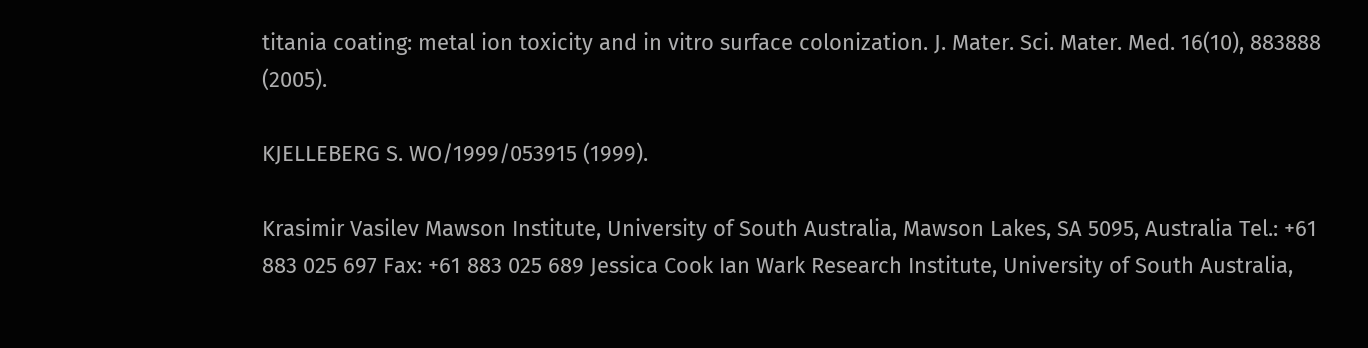titania coating: metal ion toxicity and in vitro surface colonization. J. Mater. Sci. Mater. Med. 16(10), 883888 (2005).

KJELLEBERG S. WO/1999/053915 (1999).

Krasimir Vasilev Mawson Institute, University of South Australia, Mawson Lakes, SA 5095, Australia Tel.: +61 883 025 697 Fax: +61 883 025 689 Jessica Cook Ian Wark Research Institute, University of South Australia,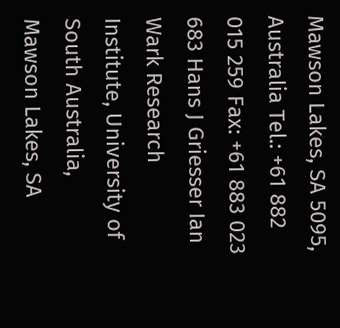Mawson Lakes, SA 5095, Australia Tel.: +61 882 015 259 Fax: +61 883 023 683 Hans J Griesser Ian Wark Research Institute, University of South Australia, Mawson Lakes, SA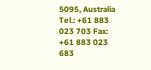5095, Australia Tel.: +61 883 023 703 Fax: +61 883 023 683